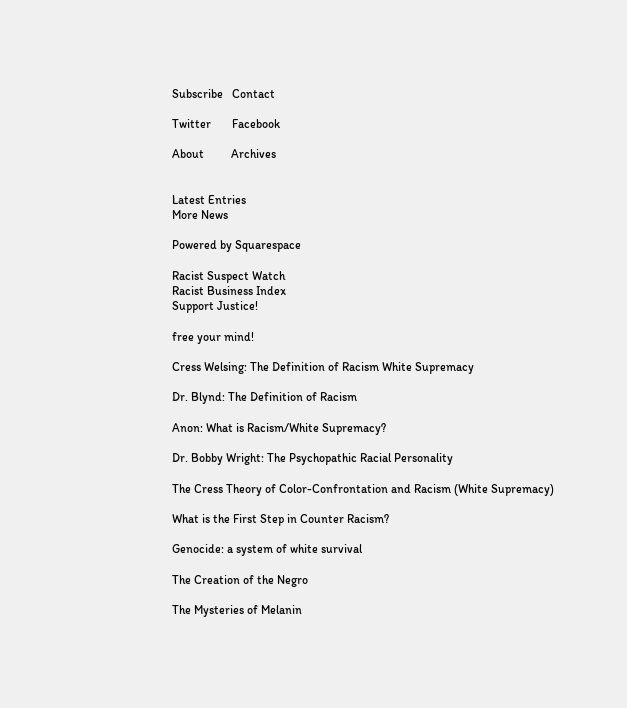Subscribe   Contact

Twitter       Facebook

About         Archives


Latest Entries
More News

Powered by Squarespace

Racist Suspect Watch
Racist Business Index
Support Justice!

free your mind!

Cress Welsing: The Definition of Racism White Supremacy

Dr. Blynd: The Definition of Racism

Anon: What is Racism/White Supremacy?

Dr. Bobby Wright: The Psychopathic Racial Personality

The Cress Theory of Color-Confrontation and Racism (White Supremacy)

What is the First Step in Counter Racism?

Genocide: a system of white survival

The Creation of the Negro

The Mysteries of Melanin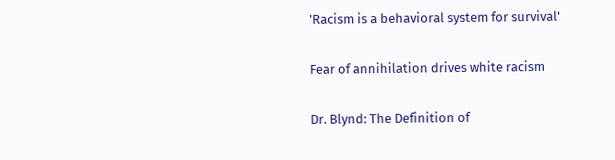'Racism is a behavioral system for survival'

Fear of annihilation drives white racism

Dr. Blynd: The Definition of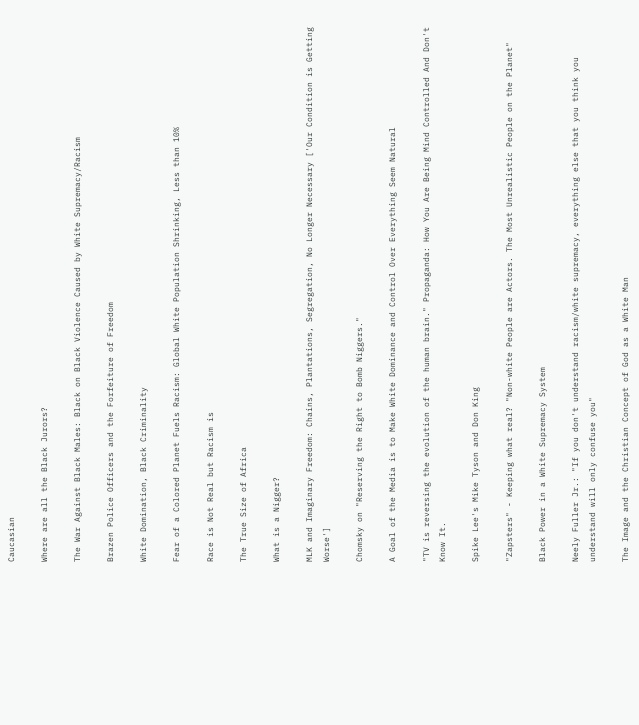Caucasian

Where are all the Black Jurors?

The War Against Black Males: Black on Black Violence Caused by White Supremacy/Racism

Brazen Police Officers and the Forfeiture of Freedom

White Domination, Black Criminality

Fear of a Colored Planet Fuels Racism: Global White Population Shrinking, Less than 10%

Race is Not Real but Racism is

The True Size of Africa

What is a Nigger?

MLK and Imaginary Freedom: Chains, Plantations, Segregation, No Longer Necessary ['Our Condition is Getting Worse']

Chomsky on "Reserving the Right to Bomb Niggers."

A Goal of the Media is to Make White Dominance and Control Over Everything Seem Natural

"TV is reversing the evolution of the human brain." Propaganda: How You Are Being Mind Controlled And Don't Know It.

Spike Lee's Mike Tyson and Don King

"Zapsters" - Keeping what real? "Non-white People are Actors. The Most Unrealistic People on the Planet"

Black Power in a White Supremacy System

Neely Fuller Jr.: "If you don't understand racism/white supremacy, everything else that you think you understand will only confuse you"

The Image and the Christian Concept of God as a White Man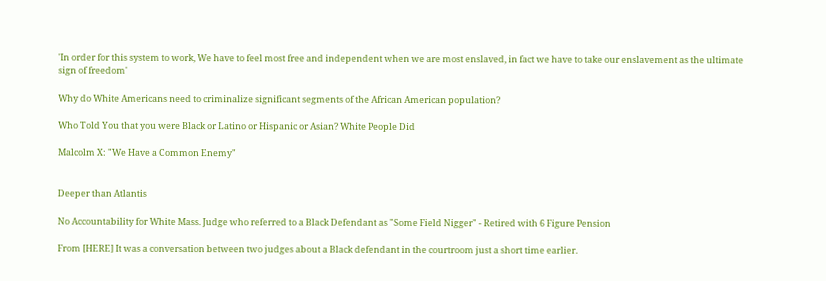'In order for this system to work, We have to feel most free and independent when we are most enslaved, in fact we have to take our enslavement as the ultimate sign of freedom'

Why do White Americans need to criminalize significant segments of the African American population?

Who Told You that you were Black or Latino or Hispanic or Asian? White People Did

Malcolm X: "We Have a Common Enemy"


Deeper than Atlantis

No Accountability for White Mass. Judge who referred to a Black Defendant as "Some Field Nigger" - Retired with 6 Figure Pension

From [HERE] It was a conversation between two judges about a Black defendant in the courtroom just a short time earlier.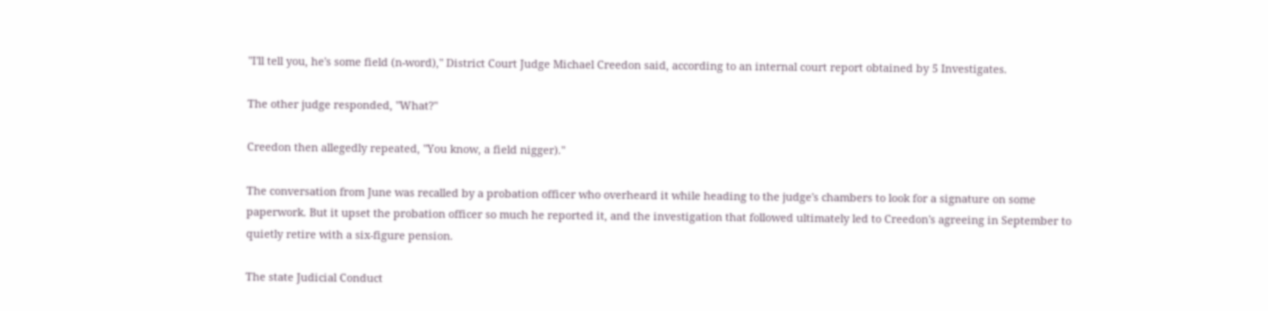"I'll tell you, he's some field (n-word)," District Court Judge Michael Creedon said, according to an internal court report obtained by 5 Investigates.

The other judge responded, "What?"

Creedon then allegedly repeated, "You know, a field nigger)."

The conversation from June was recalled by a probation officer who overheard it while heading to the judge's chambers to look for a signature on some paperwork. But it upset the probation officer so much he reported it, and the investigation that followed ultimately led to Creedon's agreeing in September to quietly retire with a six-figure pension.

The state Judicial Conduct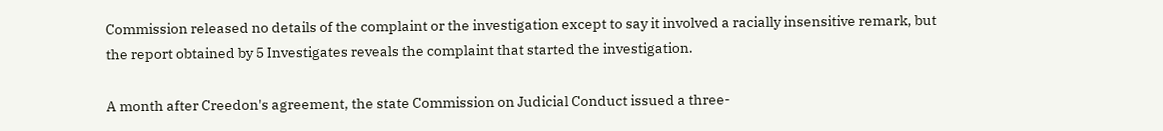Commission released no details of the complaint or the investigation except to say it involved a racially insensitive remark, but the report obtained by 5 Investigates reveals the complaint that started the investigation.

A month after Creedon's agreement, the state Commission on Judicial Conduct issued a three-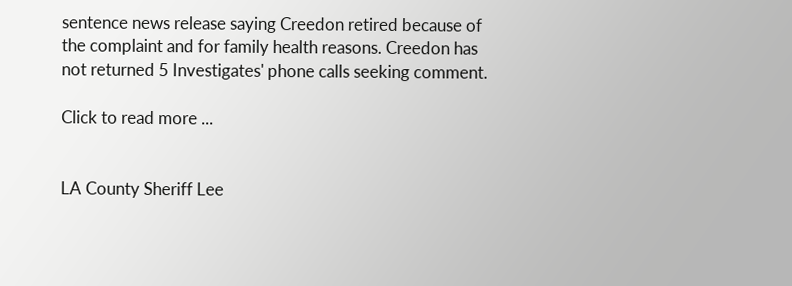sentence news release saying Creedon retired because of the complaint and for family health reasons. Creedon has not returned 5 Investigates' phone calls seeking comment.

Click to read more ...


LA County Sheriff Lee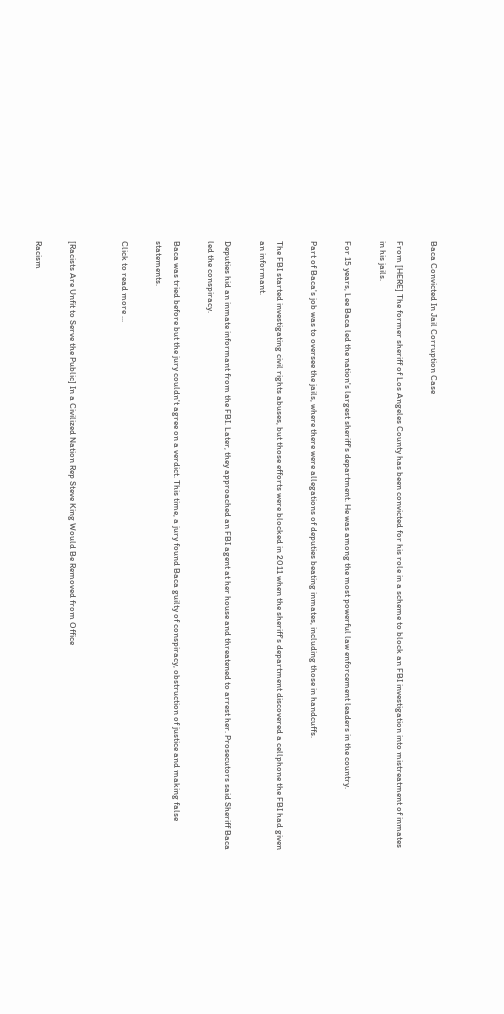Baca Convicted In Jail Corruption Case

From [HERE] The former sheriff of Los Angeles County has been convicted for his role in a scheme to block an FBI investigation into mistreatment of inmates in his jails.

For 15 years, Lee Baca led the nation's largest sheriff's department. He was among the most powerful law enforcement leaders in the country.

Part of Baca's job was to oversee the jails, where there were allegations of deputies beating inmates, including those in handcuffs.

The FBI started investigating civil rights abuses, but those efforts were blocked in 2011 when the sheriff's department discovered a cellphone the FBI had given an informant.

Deputies hid an inmate informant from the FBI. Later, they approached an FBI agent at her house and threatened to arrest her. Prosecutors said Sheriff Baca led the conspiracy.

Baca was tried before but the jury couldn't agree on a verdict. This time, a jury found Baca guilty of conspiracy, obstruction of justice and making false statements.

Click to read more ...


[Racists Are Unfit to Serve the Public] In a Civilized Nation Rep Steve King Would Be Removed from Office

Racism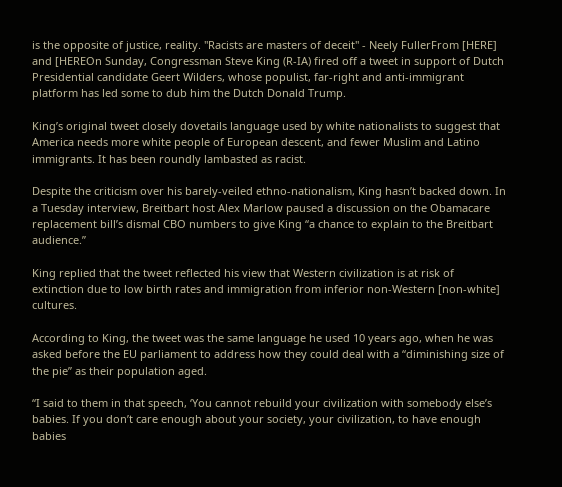is the opposite of justice, reality. "Racists are masters of deceit" - Neely FullerFrom [HERE] and [HEREOn Sunday, Congressman Steve King (R-IA) fired off a tweet in support of Dutch Presidential candidate Geert Wilders, whose populist, far-right and anti-immigrant platform has led some to dub him the Dutch Donald Trump.

King’s original tweet closely dovetails language used by white nationalists to suggest that America needs more white people of European descent, and fewer Muslim and Latino immigrants. It has been roundly lambasted as racist.

Despite the criticism over his barely-veiled ethno-nationalism, King hasn’t backed down. In a Tuesday interview, Breitbart host Alex Marlow paused a discussion on the Obamacare replacement bill’s dismal CBO numbers to give King “a chance to explain to the Breitbart audience.”

King replied that the tweet reflected his view that Western civilization is at risk of extinction due to low birth rates and immigration from inferior non-Western [non-white] cultures.

According to King, the tweet was the same language he used 10 years ago, when he was asked before the EU parliament to address how they could deal with a “diminishing size of the pie” as their population aged.

“I said to them in that speech, ‘You cannot rebuild your civilization with somebody else’s babies. If you don’t care enough about your society, your civilization, to have enough babies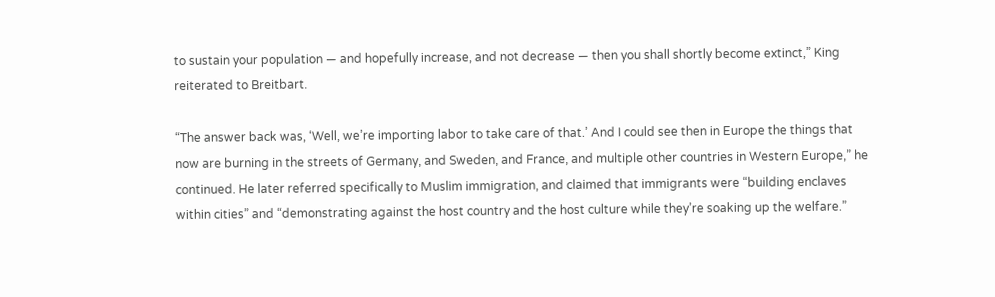to sustain your population — and hopefully increase, and not decrease — then you shall shortly become extinct,” King reiterated to Breitbart.

“The answer back was, ‘Well, we’re importing labor to take care of that.’ And I could see then in Europe the things that now are burning in the streets of Germany, and Sweden, and France, and multiple other countries in Western Europe,” he continued. He later referred specifically to Muslim immigration, and claimed that immigrants were “building enclaves within cities” and “demonstrating against the host country and the host culture while they’re soaking up the welfare.”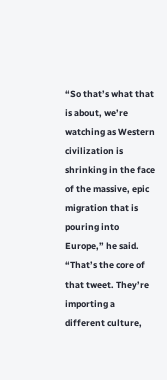“So that’s what that is about, we’re watching as Western civilization is shrinking in the face of the massive, epic migration that is pouring into Europe,” he said. “That’s the core of that tweet. They’re importing a different culture,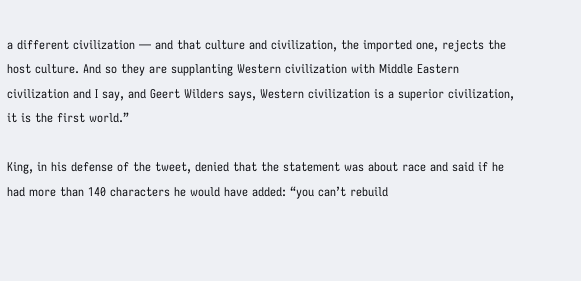a different civilization — and that culture and civilization, the imported one, rejects the host culture. And so they are supplanting Western civilization with Middle Eastern civilization and I say, and Geert Wilders says, Western civilization is a superior civilization, it is the first world.”

King, in his defense of the tweet, denied that the statement was about race and said if he had more than 140 characters he would have added: “you can’t rebuild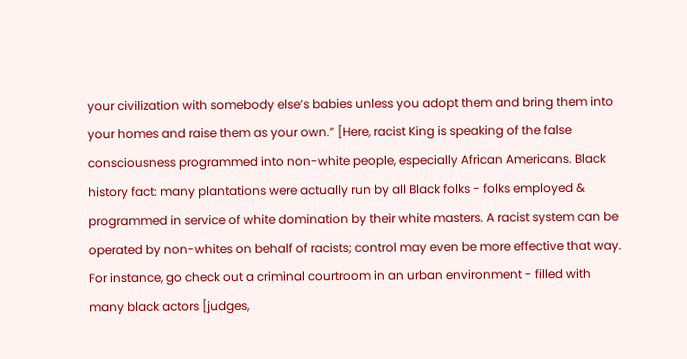your civilization with somebody else’s babies unless you adopt them and bring them into your homes and raise them as your own.” [Here, racist King is speaking of the false consciousness programmed into non-white people, especially African Americans. Black history fact: many plantations were actually run by all Black folks - folks employed & programmed in service of white domination by their white masters. A racist system can be operated by non-whites on behalf of racists; control may even be more effective that way. For instance, go check out a criminal courtroom in an urban environment - filled with many black actors [judges,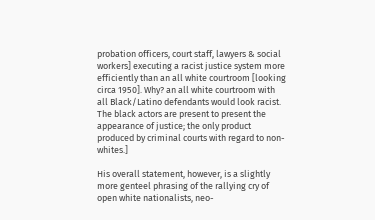probation officers, court staff, lawyers & social workers] executing a racist justice system more efficiently than an all white courtroom [looking circa 1950]. Why? an all white courtroom with all Black/Latino defendants would look racist. The black actors are present to present the appearance of justice; the only product produced by criminal courts with regard to non-whites.]

His overall statement, however, is a slightly more genteel phrasing of the rallying cry of open white nationalists, neo-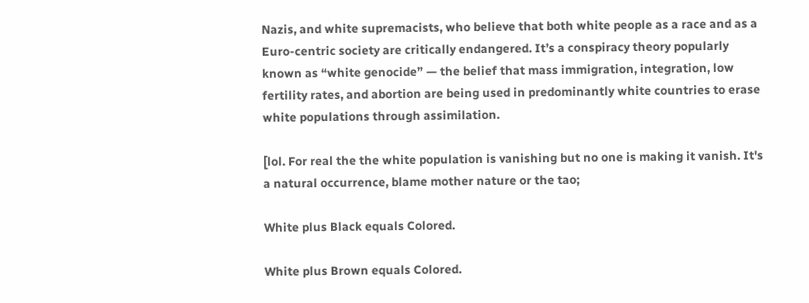Nazis, and white supremacists, who believe that both white people as a race and as a Euro-centric society are critically endangered. It’s a conspiracy theory popularly known as “white genocide” — the belief that mass immigration, integration, low fertility rates, and abortion are being used in predominantly white countries to erase white populations through assimilation.

[lol. For real the the white population is vanishing but no one is making it vanish. It's a natural occurrence, blame mother nature or the tao;

White plus Black equals Colored.

White plus Brown equals Colored.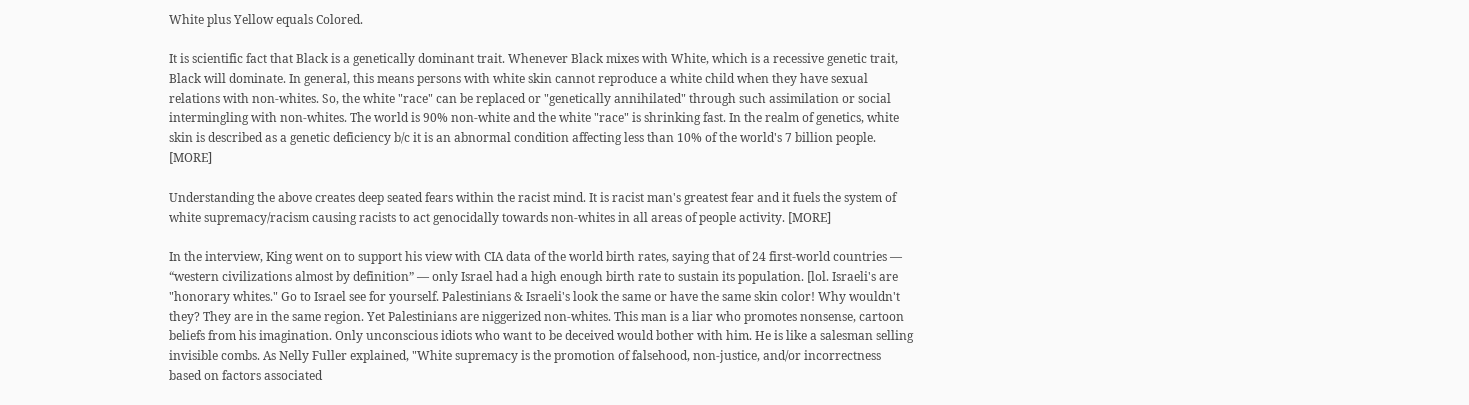White plus Yellow equals Colored.

It is scientific fact that Black is a genetically dominant trait. Whenever Black mixes with White, which is a recessive genetic trait, Black will dominate. In general, this means persons with white skin cannot reproduce a white child when they have sexual relations with non-whites. So, the white "race" can be replaced or "genetically annihilated" through such assimilation or social intermingling with non-whites. The world is 90% non-white and the white "race" is shrinking fast. In the realm of genetics, white skin is described as a genetic deficiency b/c it is an abnormal condition affecting less than 10% of the world's 7 billion people. [MORE]

Understanding the above creates deep seated fears within the racist mind. It is racist man's greatest fear and it fuels the system of white supremacy/racism causing racists to act genocidally towards non-whites in all areas of people activity. [MORE]

In the interview, King went on to support his view with CIA data of the world birth rates, saying that of 24 first-world countries — “western civilizations almost by definition” — only Israel had a high enough birth rate to sustain its population. [lol. Israeli's are "honorary whites." Go to Israel see for yourself. Palestinians & Israeli's look the same or have the same skin color! Why wouldn't they? They are in the same region. Yet Palestinians are niggerized non-whites. This man is a liar who promotes nonsense, cartoon beliefs from his imagination. Only unconscious idiots who want to be deceived would bother with him. He is like a salesman selling invisible combs. As Nelly Fuller explained, "White supremacy is the promotion of falsehood, non-justice, and/or incorrectness based on factors associated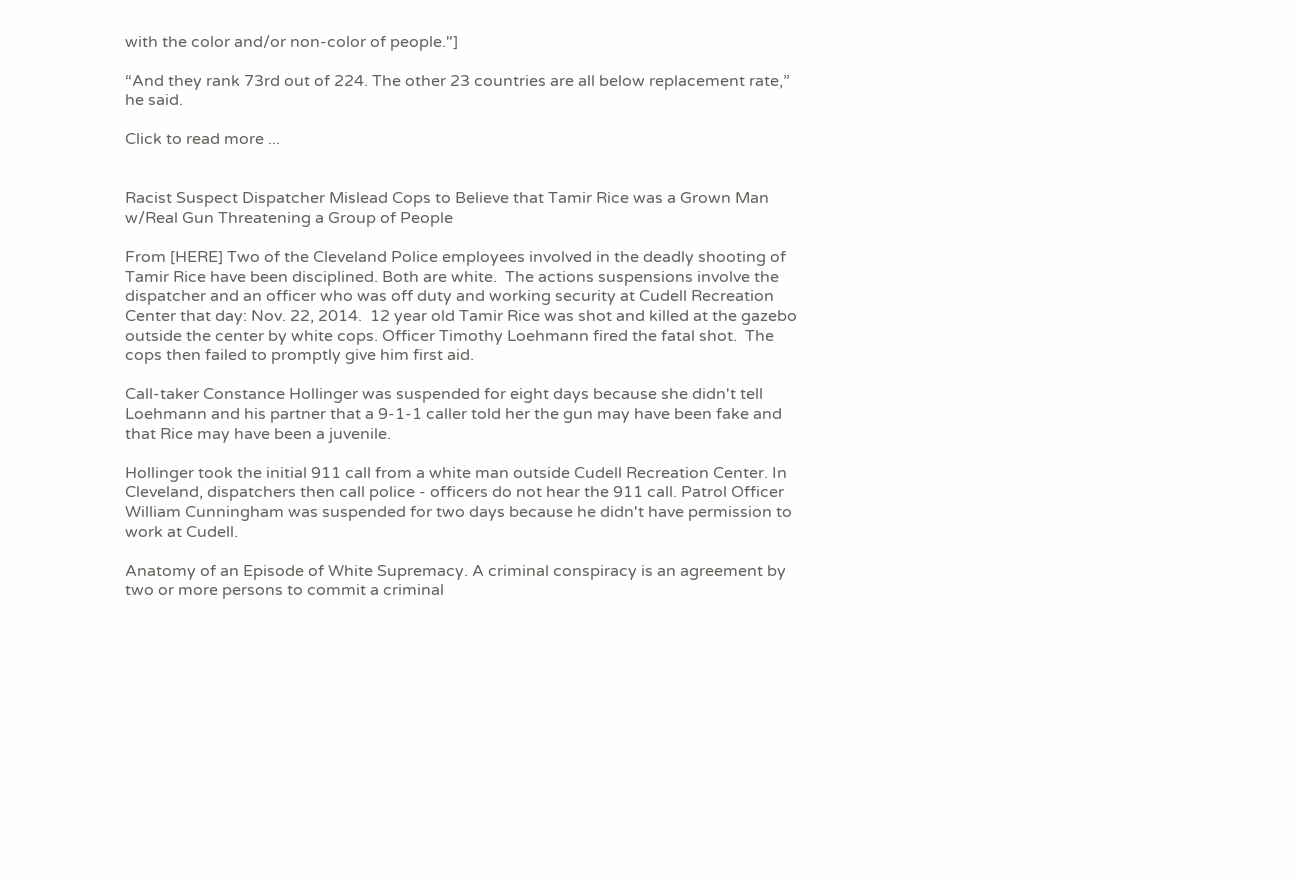with the color and/or non-color of people."]

“And they rank 73rd out of 224. The other 23 countries are all below replacement rate,” he said.

Click to read more ...


Racist Suspect Dispatcher Mislead Cops to Believe that Tamir Rice was a Grown Man w/Real Gun Threatening a Group of People

From [HERE] Two of the Cleveland Police employees involved in the deadly shooting of Tamir Rice have been disciplined. Both are white.  The actions suspensions involve the dispatcher and an officer who was off duty and working security at Cudell Recreation Center that day: Nov. 22, 2014.  12 year old Tamir Rice was shot and killed at the gazebo outside the center by white cops. Officer Timothy Loehmann fired the fatal shot.  The cops then failed to promptly give him first aid.

Call-taker Constance Hollinger was suspended for eight days because she didn't tell Loehmann and his partner that a 9-1-1 caller told her the gun may have been fake and that Rice may have been a juvenile.

Hollinger took the initial 911 call from a white man outside Cudell Recreation Center. In Cleveland, dispatchers then call police - officers do not hear the 911 call. Patrol Officer William Cunningham was suspended for two days because he didn't have permission to work at Cudell.

Anatomy of an Episode of White Supremacy. A criminal conspiracy is an agreement by two or more persons to commit a criminal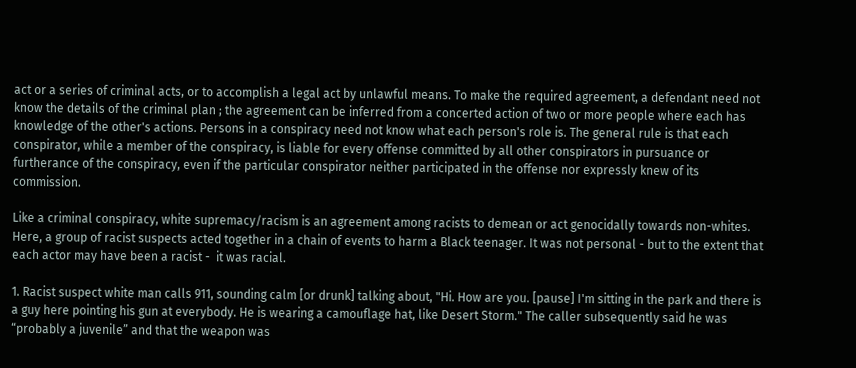act or a series of criminal acts, or to accomplish a legal act by unlawful means. To make the required agreement, a defendant need not know the details of the criminal plan ; the agreement can be inferred from a concerted action of two or more people where each has knowledge of the other's actions. Persons in a conspiracy need not know what each person's role is. The general rule is that each conspirator, while a member of the conspiracy, is liable for every offense committed by all other conspirators in pursuance or furtherance of the conspiracy, even if the particular conspirator neither participated in the offense nor expressly knew of its commission.

Like a criminal conspiracy, white supremacy/racism is an agreement among racists to demean or act genocidally towards non-whites. Here, a group of racist suspects acted together in a chain of events to harm a Black teenager. It was not personal - but to the extent that each actor may have been a racist -  it was racial.

1. Racist suspect white man calls 911, sounding calm [or drunk] talking about, "Hi. How are you. [pause] I'm sitting in the park and there is a guy here pointing his gun at everybody. He is wearing a camouflage hat, like Desert Storm." The caller subsequently said he was “probably a juvenile” and that the weapon was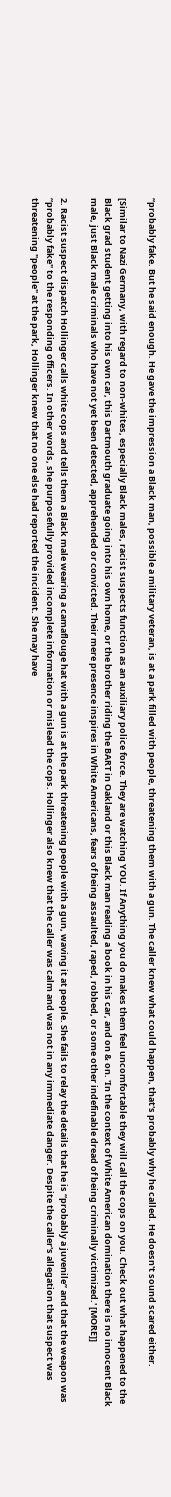“probably fake. But he said enough. He gave the impression a Black man, possible a military veteran, is at a park filled with people, threatening them with a gun. The caller knew what could happen, that's probably why he called. He doesn't sound scared either.

[Similar to Nazi Germany, with regard to non-whites, especially Black males, racist suspects function as an auxiliary police force. They are watching YOU. If Anything you do makes them feel uncomfortable they will call the cops on you. Check out what happened to the Black grad student getting into his own car, this Dartmouth graduate going into his own home, or the brother riding the BART in Oakland or this Black man reading a book in his car, and on & on. 'In the context of White American domination there is no innocent Black male, just Black male criminals who have not yet been detected, apprehended or convicted. Their mere presence inspires in White Americans, fears of being assaulted, raped, robbed, or some other indefinable dread of being criminally victimized.' [MORE]]

2. Racist suspect dispatch Hollinger calls white cops and tells them a Black male wearing a camaflouge hat with a gun is at the park threatening people with a gun, waving it at people. She fails to relay the details that he is “probably a juvenile” and that the weapon was “probably fake" to the responding officers. In other words, she purposefully provided incomplete information or mislead the cops. Hollinger also knew that the caller was calm and was not in any immediate danger. Despite the caller's allegation that suspect was threatening "people" at the park, Hollinger knew that no one else had reported the incident. She may have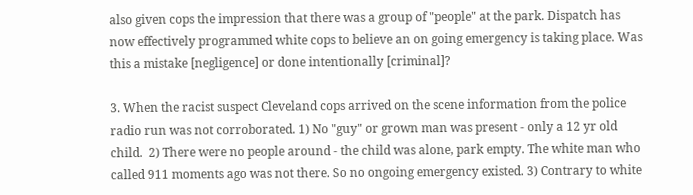also given cops the impression that there was a group of "people" at the park. Dispatch has now effectively programmed white cops to believe an on going emergency is taking place. Was this a mistake [negligence] or done intentionally [criminal]?

3. When the racist suspect Cleveland cops arrived on the scene information from the police radio run was not corroborated. 1) No "guy" or grown man was present - only a 12 yr old child.  2) There were no people around - the child was alone, park empty. The white man who called 911 moments ago was not there. So no ongoing emergency existed. 3) Contrary to white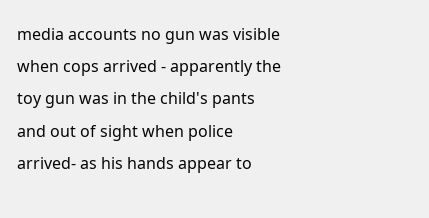media accounts no gun was visible when cops arrived - apparently the toy gun was in the child's pants and out of sight when police arrived- as his hands appear to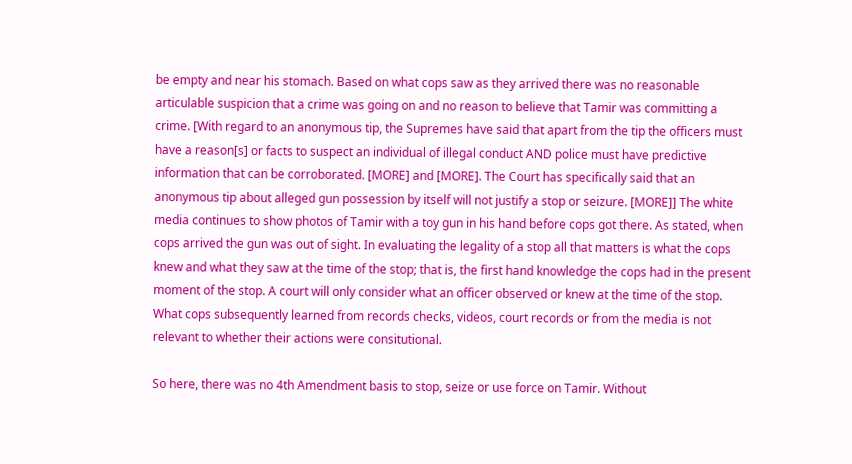be empty and near his stomach. Based on what cops saw as they arrived there was no reasonable articulable suspicion that a crime was going on and no reason to believe that Tamir was committing a crime. [With regard to an anonymous tip, the Supremes have said that apart from the tip the officers must have a reason[s] or facts to suspect an individual of illegal conduct AND police must have predictive information that can be corroborated. [MORE] and [MORE]. The Court has specifically said that an anonymous tip about alleged gun possession by itself will not justify a stop or seizure. [MORE]] The white media continues to show photos of Tamir with a toy gun in his hand before cops got there. As stated, when cops arrived the gun was out of sight. In evaluating the legality of a stop all that matters is what the cops knew and what they saw at the time of the stop; that is, the first hand knowledge the cops had in the present moment of the stop. A court will only consider what an officer observed or knew at the time of the stop. What cops subsequently learned from records checks, videos, court records or from the media is not relevant to whether their actions were consitutional.

So here, there was no 4th Amendment basis to stop, seize or use force on Tamir. Without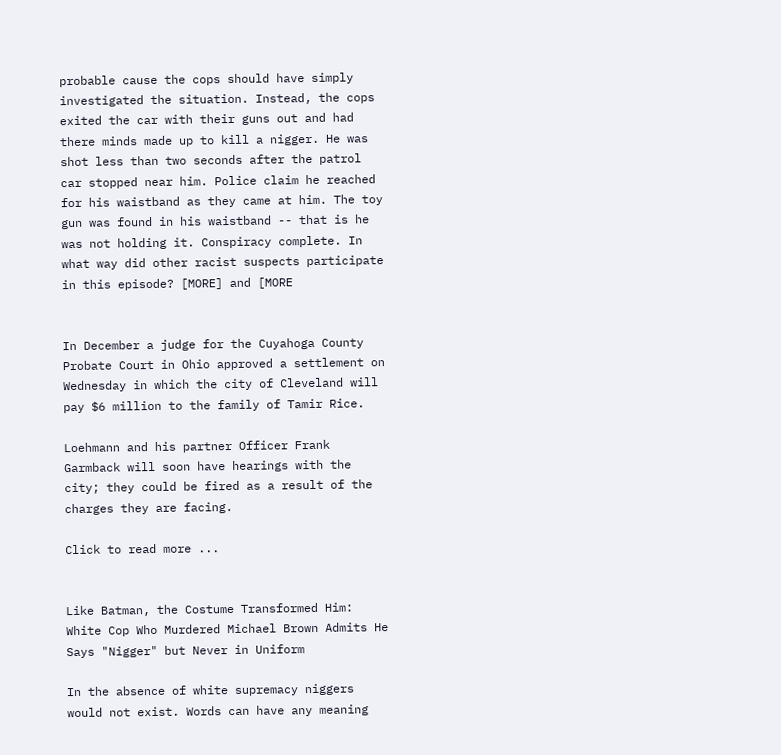probable cause the cops should have simply investigated the situation. Instead, the cops exited the car with their guns out and had there minds made up to kill a nigger. He was shot less than two seconds after the patrol car stopped near him. Police claim he reached for his waistband as they came at him. The toy gun was found in his waistband -- that is he was not holding it. Conspiracy complete. In what way did other racist suspects participate in this episode? [MORE] and [MORE


In December a judge for the Cuyahoga County Probate Court in Ohio approved a settlement on Wednesday in which the city of Cleveland will pay $6 million to the family of Tamir Rice.

Loehmann and his partner Officer Frank Garmback will soon have hearings with the city; they could be fired as a result of the charges they are facing.

Click to read more ...


Like Batman, the Costume Transformed Him: White Cop Who Murdered Michael Brown Admits He Says "Nigger" but Never in Uniform

In the absence of white supremacy niggers would not exist. Words can have any meaning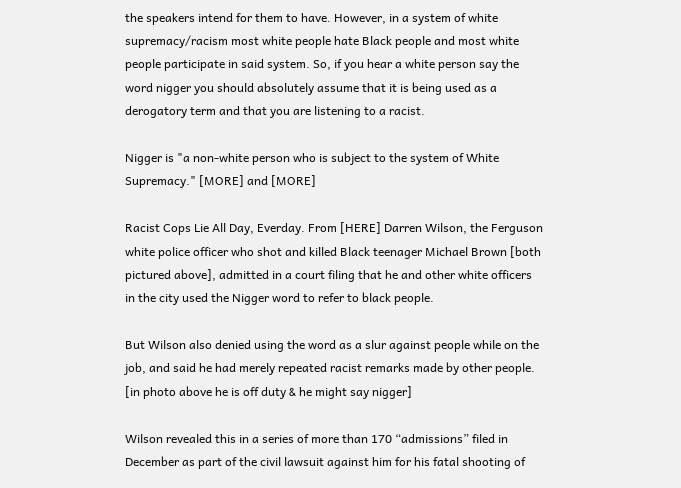the speakers intend for them to have. However, in a system of white supremacy/racism most white people hate Black people and most white people participate in said system. So, if you hear a white person say the word nigger you should absolutely assume that it is being used as a derogatory term and that you are listening to a racist.

Nigger is "a non-white person who is subject to the system of White Supremacy." [MORE] and [MORE]

Racist Cops Lie All Day, Everday. From [HERE] Darren Wilson, the Ferguson white police officer who shot and killed Black teenager Michael Brown [both pictured above], admitted in a court filing that he and other white officers in the city used the Nigger word to refer to black people.

But Wilson also denied using the word as a slur against people while on the job, and said he had merely repeated racist remarks made by other people. [in photo above he is off duty & he might say nigger]

Wilson revealed this in a series of more than 170 “admissions” filed in December as part of the civil lawsuit against him for his fatal shooting of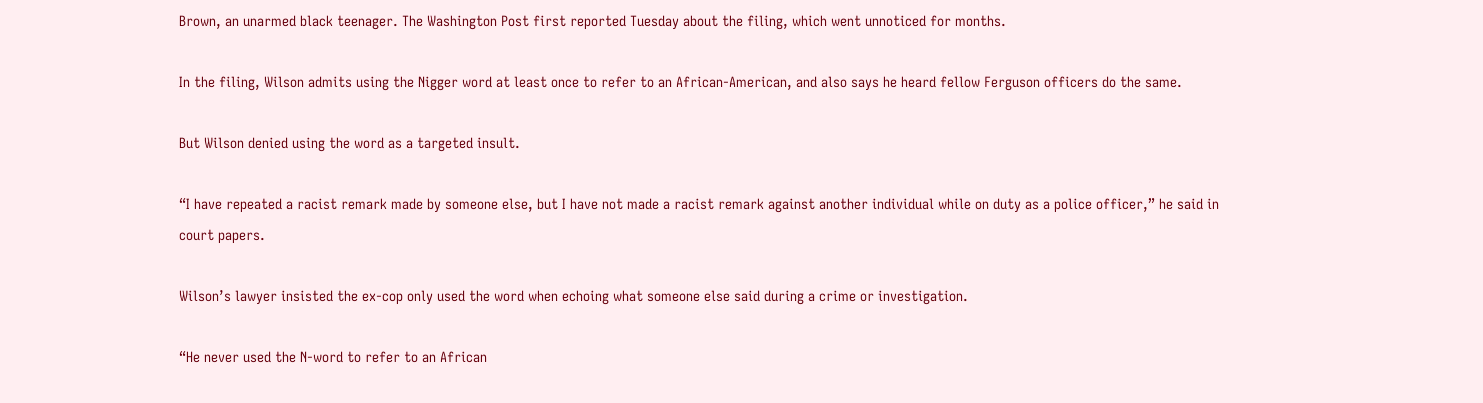Brown, an unarmed black teenager. The Washington Post first reported Tuesday about the filing, which went unnoticed for months.

In the filing, Wilson admits using the Nigger word at least once to refer to an African-American, and also says he heard fellow Ferguson officers do the same.

But Wilson denied using the word as a targeted insult.

“I have repeated a racist remark made by someone else, but I have not made a racist remark against another individual while on duty as a police officer,” he said in court papers.

Wilson’s lawyer insisted the ex-cop only used the word when echoing what someone else said during a crime or investigation.

“He never used the N-word to refer to an African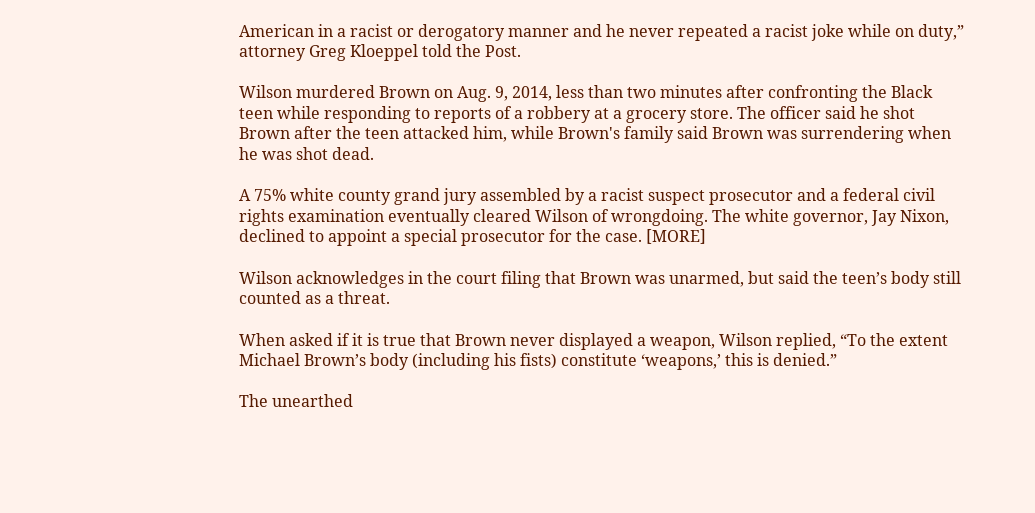American in a racist or derogatory manner and he never repeated a racist joke while on duty,” attorney Greg Kloeppel told the Post.

Wilson murdered Brown on Aug. 9, 2014, less than two minutes after confronting the Black teen while responding to reports of a robbery at a grocery store. The officer said he shot Brown after the teen attacked him, while Brown's family said Brown was surrendering when he was shot dead.

A 75% white county grand jury assembled by a racist suspect prosecutor and a federal civil rights examination eventually cleared Wilson of wrongdoing. The white governor, Jay Nixon, declined to appoint a special prosecutor for the case. [MORE]

Wilson acknowledges in the court filing that Brown was unarmed, but said the teen’s body still counted as a threat.

When asked if it is true that Brown never displayed a weapon, Wilson replied, “To the extent Michael Brown’s body (including his fists) constitute ‘weapons,’ this is denied.”

The unearthed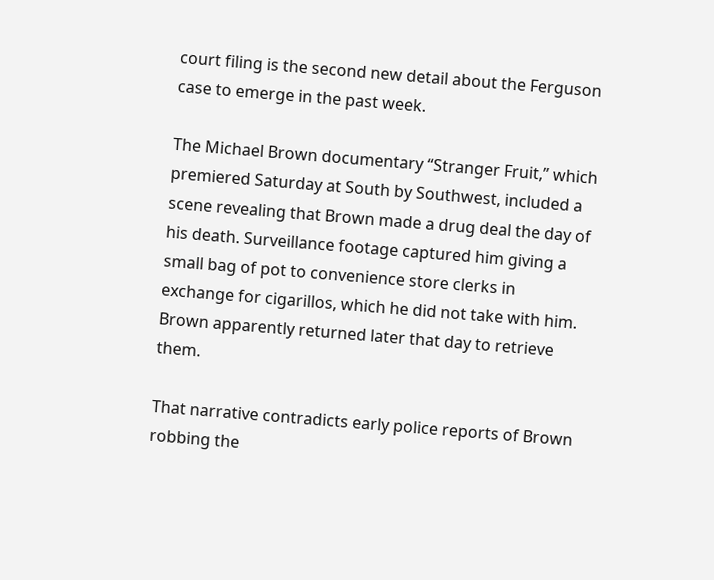court filing is the second new detail about the Ferguson case to emerge in the past week.

The Michael Brown documentary “Stranger Fruit,” which premiered Saturday at South by Southwest, included a scene revealing that Brown made a drug deal the day of his death. Surveillance footage captured him giving a small bag of pot to convenience store clerks in exchange for cigarillos, which he did not take with him. Brown apparently returned later that day to retrieve them.

That narrative contradicts early police reports of Brown robbing the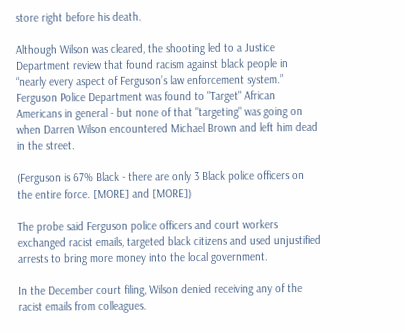store right before his death.

Although Wilson was cleared, the shooting led to a Justice Department review that found racism against black people in “nearly every aspect of Ferguson’s law enforcement system.”  Ferguson Police Department was found to "Target" African Americans in general - but none of that "targeting" was going on when Darren Wilson encountered Michael Brown and left him dead in the street.

(Ferguson is 67% Black - there are only 3 Black police officers on the entire force. [MORE] and [MORE])

The probe said Ferguson police officers and court workers exchanged racist emails, targeted black citizens and used unjustified arrests to bring more money into the local government.

In the December court filing, Wilson denied receiving any of the racist emails from colleagues.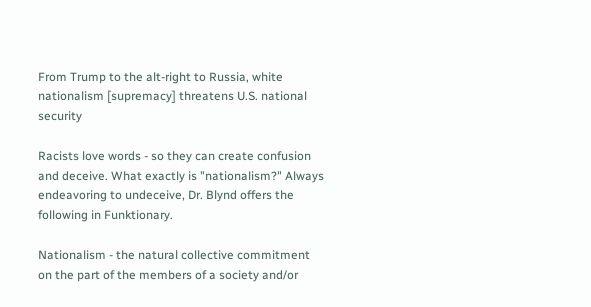From Trump to the alt-right to Russia, white nationalism [supremacy] threatens U.S. national security

Racists love words - so they can create confusion and deceive. What exactly is "nationalism?" Always endeavoring to undeceive, Dr. Blynd offers the following in Funktionary.

Nationalism - the natural collective commitment on the part of the members of a society and/or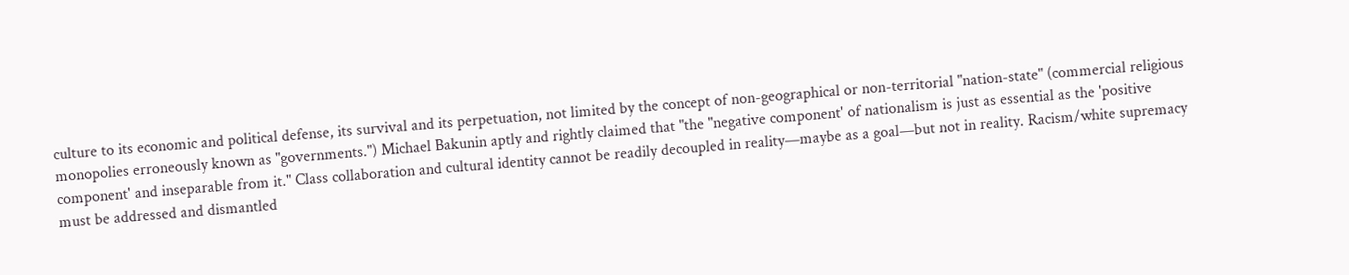culture to its economic and political defense, its survival and its perpetuation, not limited by the concept of non-geographical or non-territorial "nation-state" (commercial religious monopolies erroneously known as "governments.") Michael Bakunin aptly and rightly claimed that "the "negative component' of nationalism is just as essential as the 'positive component' and inseparable from it." Class collaboration and cultural identity cannot be readily decoupled in reality—maybe as a goal—but not in reality. Racism/white supremacy must be addressed and dismantled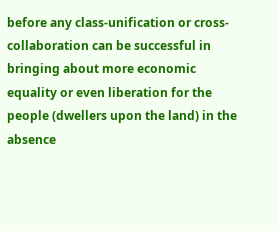before any class-unification or cross-collaboration can be successful in bringing about more economic equality or even liberation for the people (dwellers upon the land) in the absence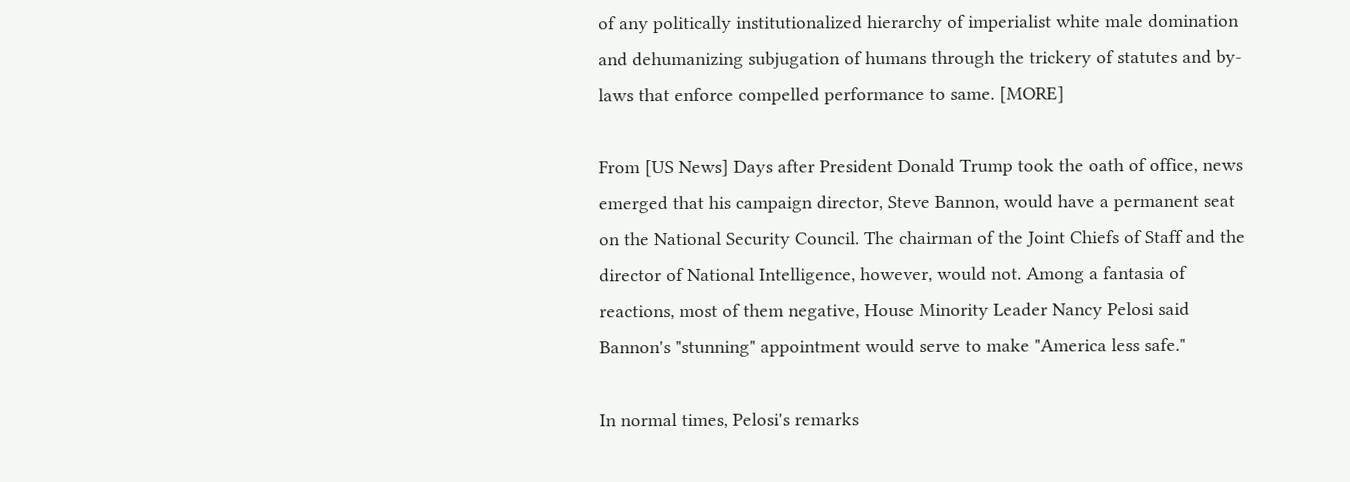of any politically institutionalized hierarchy of imperialist white male domination and dehumanizing subjugation of humans through the trickery of statutes and by-laws that enforce compelled performance to same. [MORE]

From [US News] Days after President Donald Trump took the oath of office, news emerged that his campaign director, Steve Bannon, would have a permanent seat on the National Security Council. The chairman of the Joint Chiefs of Staff and the director of National Intelligence, however, would not. Among a fantasia of reactions, most of them negative, House Minority Leader Nancy Pelosi said Bannon's "stunning" appointment would serve to make "America less safe."

In normal times, Pelosi's remarks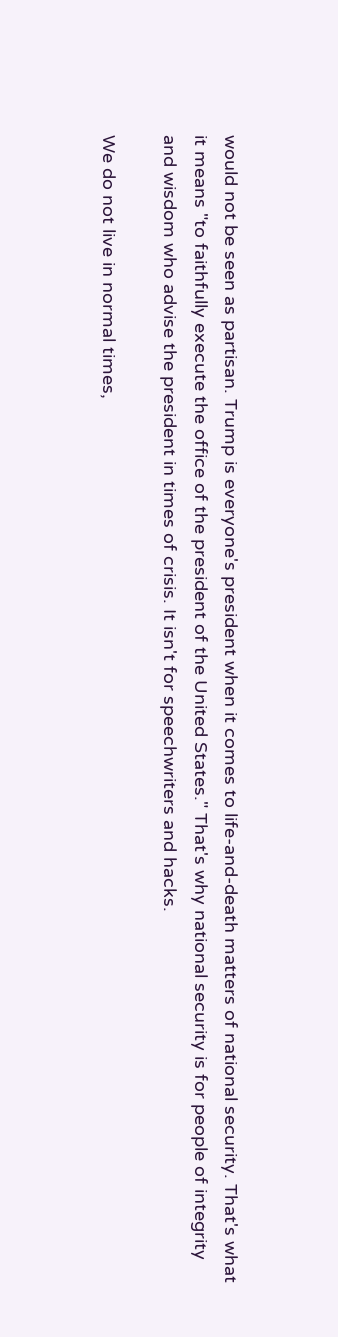would not be seen as partisan. Trump is everyone's president when it comes to life-and-death matters of national security. That's what it means "to faithfully execute the office of the president of the United States." That's why national security is for people of integrity and wisdom who advise the president in times of crisis. It isn't for speechwriters and hacks.

We do not live in normal times,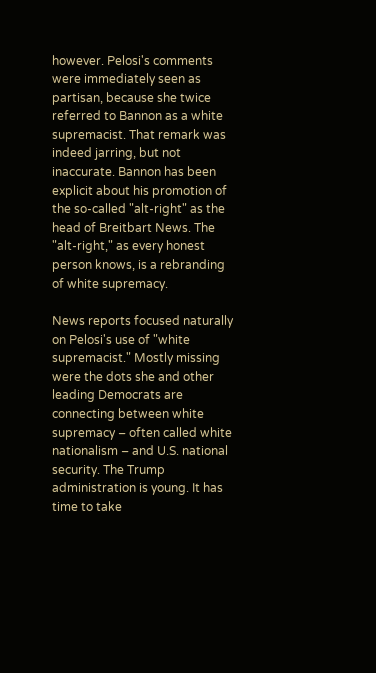however. Pelosi's comments were immediately seen as partisan, because she twice referred to Bannon as a white supremacist. That remark was indeed jarring, but not inaccurate. Bannon has been explicit about his promotion of the so-called "alt-right" as the head of Breitbart News. The "alt-right," as every honest person knows, is a rebranding of white supremacy.

News reports focused naturally on Pelosi's use of "white supremacist." Mostly missing were the dots she and other leading Democrats are connecting between white supremacy – often called white nationalism – and U.S. national security. The Trump administration is young. It has time to take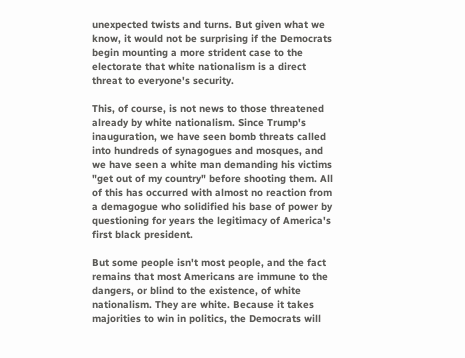unexpected twists and turns. But given what we know, it would not be surprising if the Democrats begin mounting a more strident case to the electorate that white nationalism is a direct threat to everyone's security.

This, of course, is not news to those threatened already by white nationalism. Since Trump's inauguration, we have seen bomb threats called into hundreds of synagogues and mosques, and we have seen a white man demanding his victims "get out of my country" before shooting them. All of this has occurred with almost no reaction from a demagogue who solidified his base of power by questioning for years the legitimacy of America's first black president.

But some people isn't most people, and the fact remains that most Americans are immune to the dangers, or blind to the existence, of white nationalism. They are white. Because it takes majorities to win in politics, the Democrats will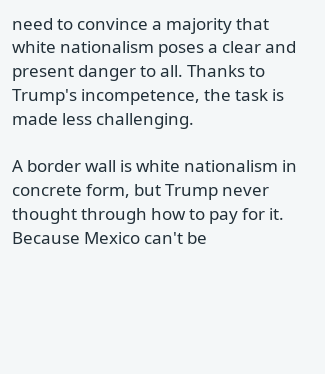need to convince a majority that white nationalism poses a clear and present danger to all. Thanks to Trump's incompetence, the task is made less challenging.

A border wall is white nationalism in concrete form, but Trump never thought through how to pay for it. Because Mexico can't be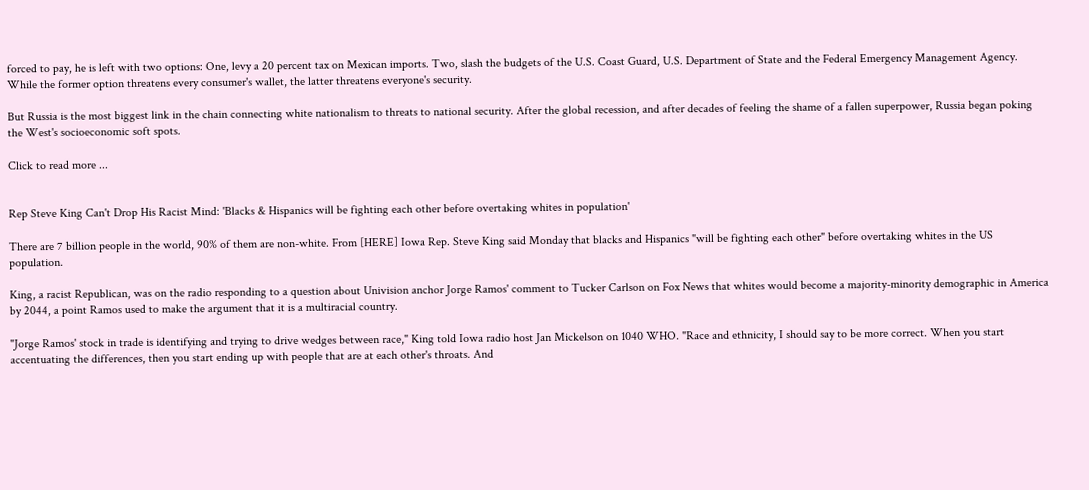forced to pay, he is left with two options: One, levy a 20 percent tax on Mexican imports. Two, slash the budgets of the U.S. Coast Guard, U.S. Department of State and the Federal Emergency Management Agency. While the former option threatens every consumer's wallet, the latter threatens everyone's security.

But Russia is the most biggest link in the chain connecting white nationalism to threats to national security. After the global recession, and after decades of feeling the shame of a fallen superpower, Russia began poking the West's socioeconomic soft spots.

Click to read more ...


Rep Steve King Can't Drop His Racist Mind: 'Blacks & Hispanics will be fighting each other before overtaking whites in population'

There are 7 billion people in the world, 90% of them are non-white. From [HERE] Iowa Rep. Steve King said Monday that blacks and Hispanics "will be fighting each other" before overtaking whites in the US population.

King, a racist Republican, was on the radio responding to a question about Univision anchor Jorge Ramos' comment to Tucker Carlson on Fox News that whites would become a majority-minority demographic in America by 2044, a point Ramos used to make the argument that it is a multiracial country.

"Jorge Ramos' stock in trade is identifying and trying to drive wedges between race," King told Iowa radio host Jan Mickelson on 1040 WHO. "Race and ethnicity, I should say to be more correct. When you start accentuating the differences, then you start ending up with people that are at each other's throats. And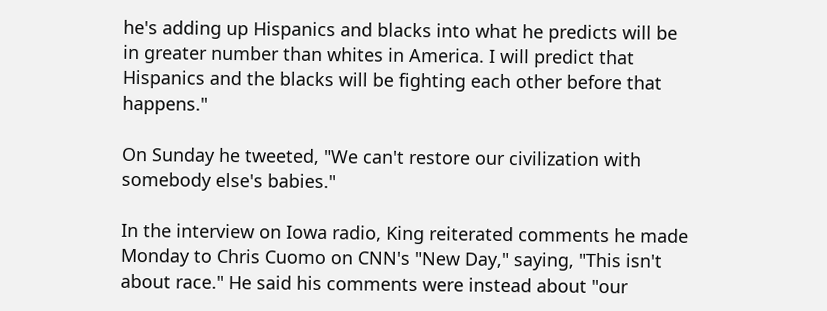he's adding up Hispanics and blacks into what he predicts will be in greater number than whites in America. I will predict that Hispanics and the blacks will be fighting each other before that happens."

On Sunday he tweeted, "We can't restore our civilization with somebody else's babies."

In the interview on Iowa radio, King reiterated comments he made Monday to Chris Cuomo on CNN's "New Day," saying, "This isn't about race." He said his comments were instead about "our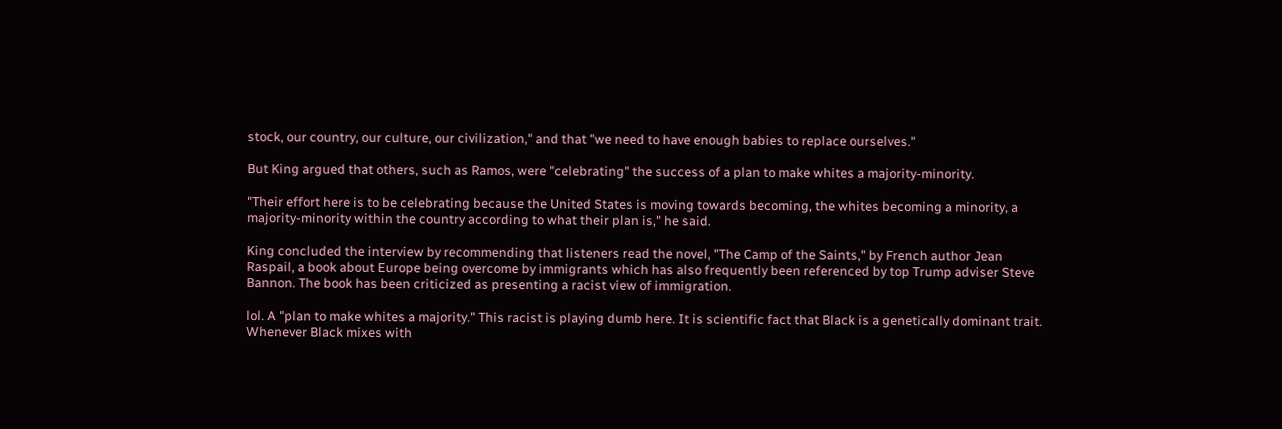stock, our country, our culture, our civilization," and that "we need to have enough babies to replace ourselves."

But King argued that others, such as Ramos, were "celebrating" the success of a plan to make whites a majority-minority.

"Their effort here is to be celebrating because the United States is moving towards becoming, the whites becoming a minority, a majority-minority within the country according to what their plan is," he said.

King concluded the interview by recommending that listeners read the novel, "The Camp of the Saints," by French author Jean Raspail, a book about Europe being overcome by immigrants which has also frequently been referenced by top Trump adviser Steve Bannon. The book has been criticized as presenting a racist view of immigration.

lol. A "plan to make whites a majority." This racist is playing dumb here. It is scientific fact that Black is a genetically dominant trait. Whenever Black mixes with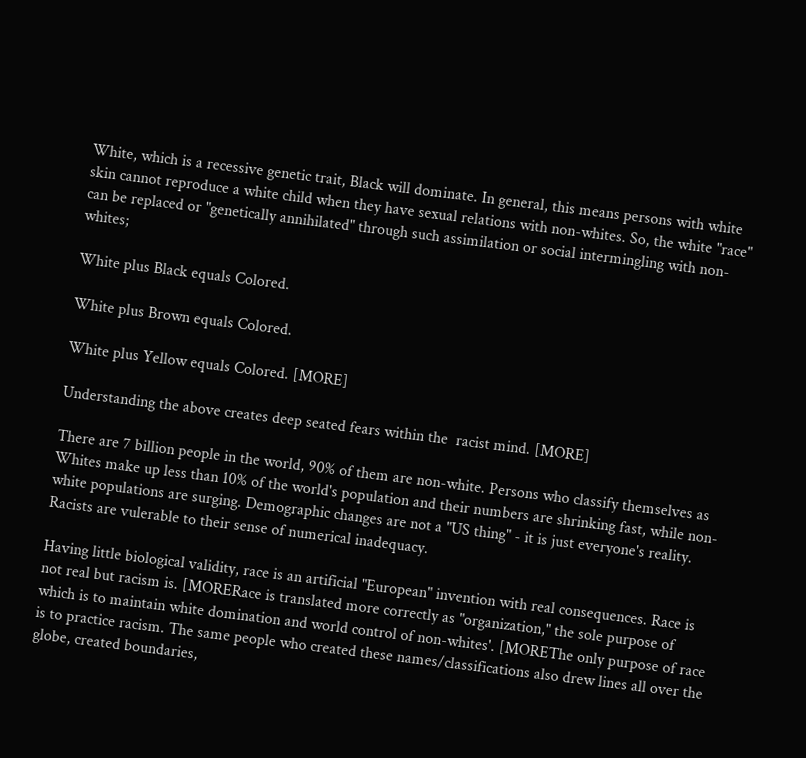White, which is a recessive genetic trait, Black will dominate. In general, this means persons with white skin cannot reproduce a white child when they have sexual relations with non-whites. So, the white "race" can be replaced or "genetically annihilated" through such assimilation or social intermingling with non-whites;

White plus Black equals Colored.

White plus Brown equals Colored.

White plus Yellow equals Colored. [MORE]

Understanding the above creates deep seated fears within the  racist mind. [MORE]

There are 7 billion people in the world, 90% of them are non-white. Persons who classify themselves as Whites make up less than 10% of the world's population and their numbers are shrinking fast, while non-white populations are surging. Demographic changes are not a "US thing" - it is just everyone's reality. Racists are vulerable to their sense of numerical inadequacy.

Having little biological validity, race is an artificial "European" invention with real consequences. Race is not real but racism is. [MORERace is translated more correctly as "organization," the sole purpose of which is to maintain white domination and world control of non-whites'. [MOREThe only purpose of race is to practice racism. The same people who created these names/classifications also drew lines all over the globe, created boundaries,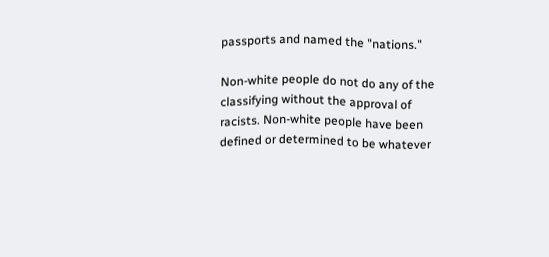passports and named the "nations."

Non-white people do not do any of the classifying without the approval of racists. Non-white people have been defined or determined to be whatever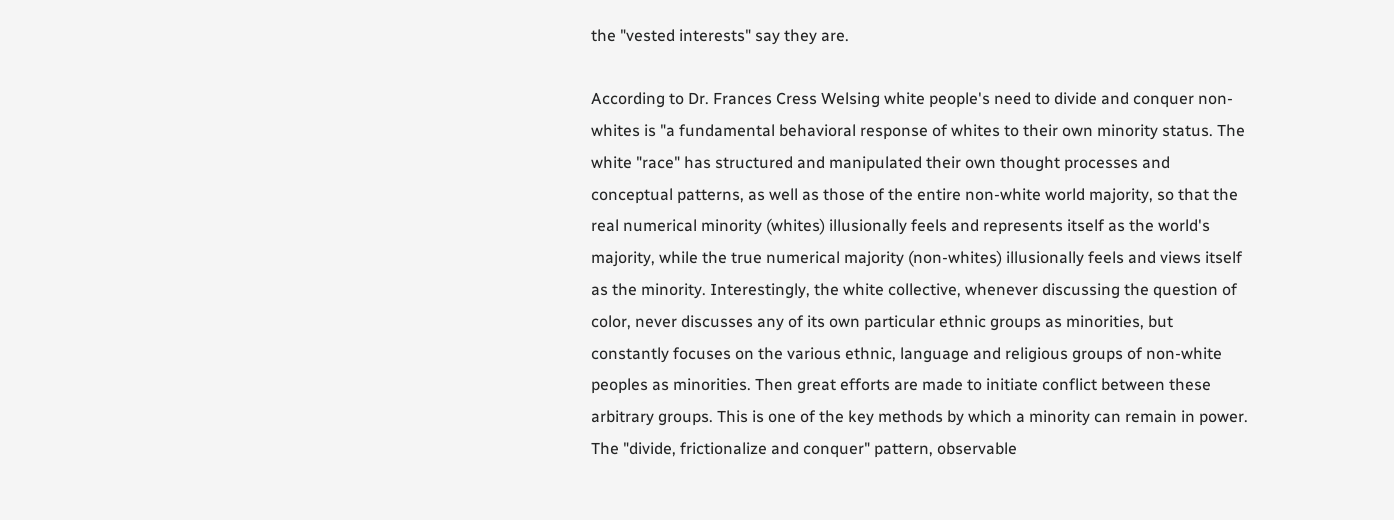the "vested interests" say they are.

According to Dr. Frances Cress Welsing white people's need to divide and conquer non-whites is "a fundamental behavioral response of whites to their own minority status. The white "race" has structured and manipulated their own thought processes and conceptual patterns, as well as those of the entire non-white world majority, so that the real numerical minority (whites) illusionally feels and represents itself as the world's majority, while the true numerical majority (non-whites) illusionally feels and views itself as the minority. Interestingly, the white collective, whenever discussing the question of color, never discusses any of its own particular ethnic groups as minorities, but constantly focuses on the various ethnic, language and religious groups of non-white peoples as minorities. Then great efforts are made to initiate conflict between these arbitrary groups. This is one of the key methods by which a minority can remain in power. The "divide, frictionalize and conquer" pattern, observable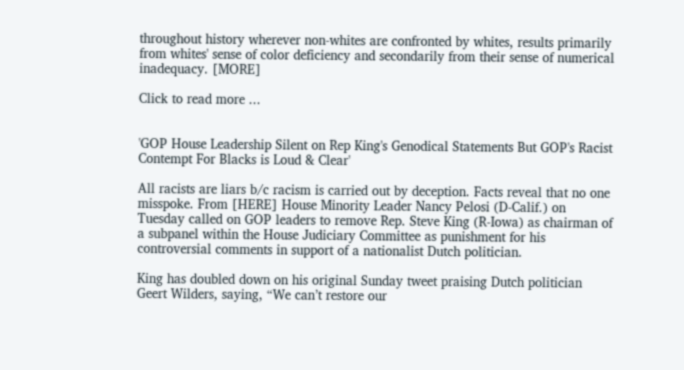throughout history wherever non-whites are confronted by whites, results primarily from whites' sense of color deficiency and secondarily from their sense of numerical inadequacy. [MORE]

Click to read more ...


'GOP House Leadership Silent on Rep King's Genodical Statements But GOP's Racist Contempt For Blacks is Loud & Clear'

All racists are liars b/c racism is carried out by deception. Facts reveal that no one misspoke. From [HERE] House Minority Leader Nancy Pelosi (D-Calif.) on Tuesday called on GOP leaders to remove Rep. Steve King (R-Iowa) as chairman of a subpanel within the House Judiciary Committee as punishment for his controversial comments in support of a nationalist Dutch politician.

King has doubled down on his original Sunday tweet praising Dutch politician Geert Wilders, saying, “We can’t restore our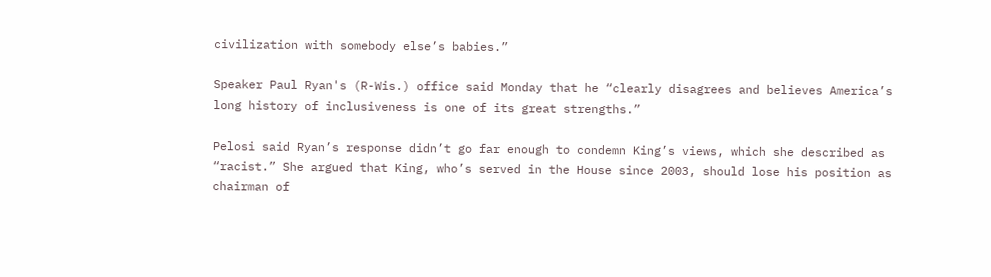civilization with somebody else’s babies.”

Speaker Paul Ryan's (R-Wis.) office said Monday that he “clearly disagrees and believes America’s long history of inclusiveness is one of its great strengths.”

Pelosi said Ryan’s response didn’t go far enough to condemn King’s views, which she described as “racist.” She argued that King, who’s served in the House since 2003, should lose his position as chairman of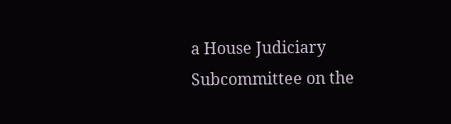a House Judiciary Subcommittee on the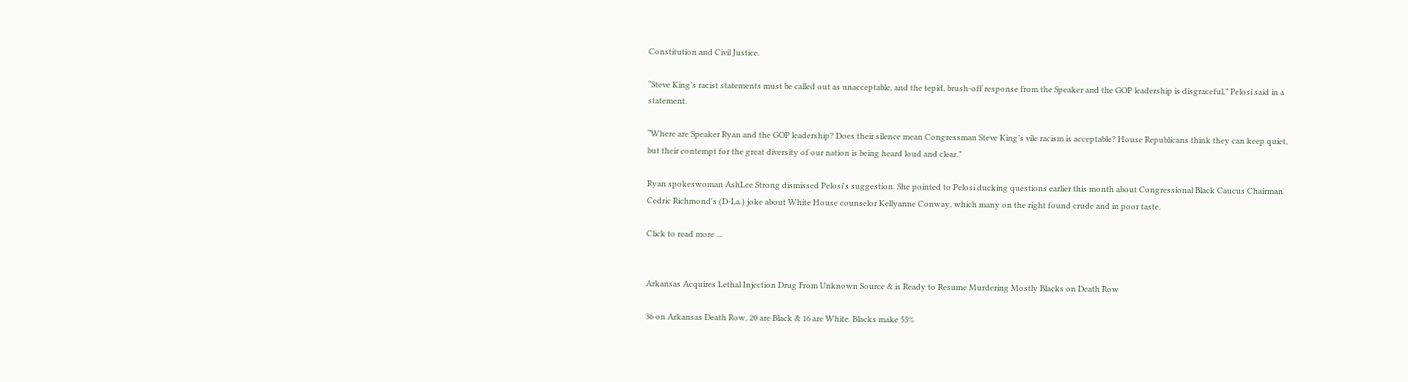Constitution and Civil Justice.

“Steve King’s racist statements must be called out as unacceptable, and the tepid, brush-off response from the Speaker and the GOP leadership is disgraceful,” Pelosi said in a statement.

“Where are Speaker Ryan and the GOP leadership? Does their silence mean Congressman Steve King’s vile racism is acceptable? House Republicans think they can keep quiet, but their contempt for the great diversity of our nation is being heard loud and clear.”

Ryan spokeswoman AshLee Strong dismissed Pelosi's suggestion. She pointed to Pelosi ducking questions earlier this month about Congressional Black Caucus Chairman Cedric Richmond's (D-La.) joke about White House counselor Kellyanne Conway, which many on the right found crude and in poor taste.

Click to read more ...


Arkansas Acquires Lethal Injection Drug From Unknown Source & is Ready to Resume Murdering Mostly Blacks on Death Row

36 on Arkansas Death Row, 20 are Black & 16 are White. Blacks make 55%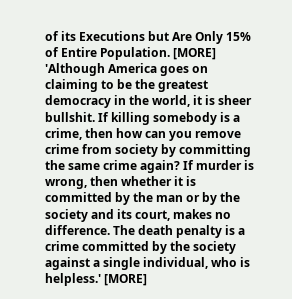of its Executions but Are Only 15% of Entire Population. [MORE]  'Although America goes on claiming to be the greatest democracy in the world, it is sheer bullshit. If killing somebody is a crime, then how can you remove crime from society by committing the same crime again? If murder is wrong, then whether it is committed by the man or by the society and its court, makes no difference. The death penalty is a crime committed by the society against a single individual, who is helpless.' [MORE]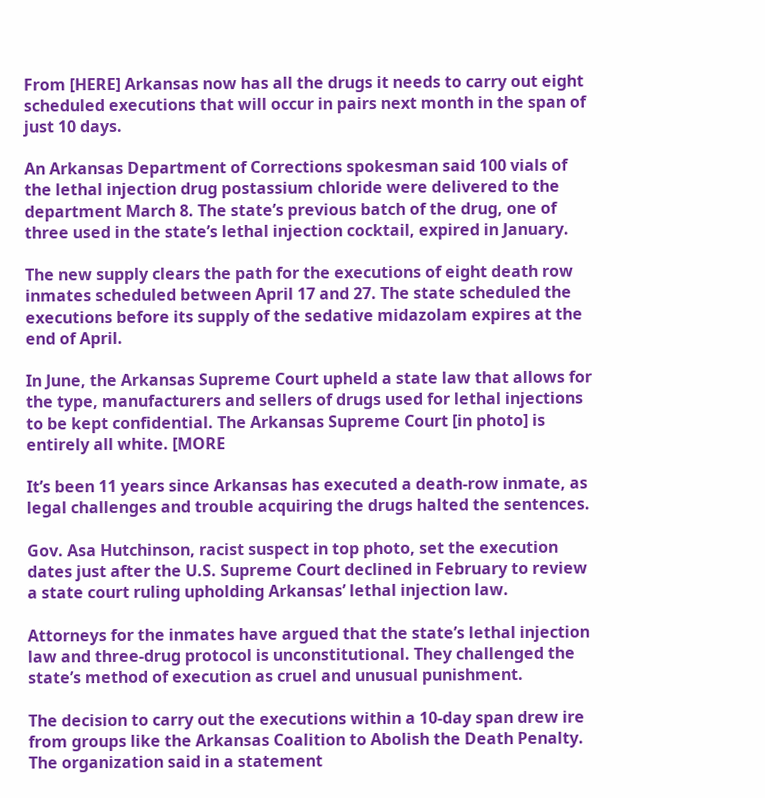From [HERE] Arkansas now has all the drugs it needs to carry out eight scheduled executions that will occur in pairs next month in the span of just 10 days.

An Arkansas Department of Corrections spokesman said 100 vials of the lethal injection drug postassium chloride were delivered to the department March 8. The state’s previous batch of the drug, one of three used in the state’s lethal injection cocktail, expired in January.

The new supply clears the path for the executions of eight death row inmates scheduled between April 17 and 27. The state scheduled the executions before its supply of the sedative midazolam expires at the end of April.

In June, the Arkansas Supreme Court upheld a state law that allows for the type, manufacturers and sellers of drugs used for lethal injections to be kept confidential. The Arkansas Supreme Court [in photo] is entirely all white. [MORE

It’s been 11 years since Arkansas has executed a death-row inmate, as legal challenges and trouble acquiring the drugs halted the sentences.

Gov. Asa Hutchinson, racist suspect in top photo, set the execution dates just after the U.S. Supreme Court declined in February to review a state court ruling upholding Arkansas’ lethal injection law.

Attorneys for the inmates have argued that the state’s lethal injection law and three-drug protocol is unconstitutional. They challenged the state’s method of execution as cruel and unusual punishment.

The decision to carry out the executions within a 10-day span drew ire from groups like the Arkansas Coalition to Abolish the Death Penalty. The organization said in a statement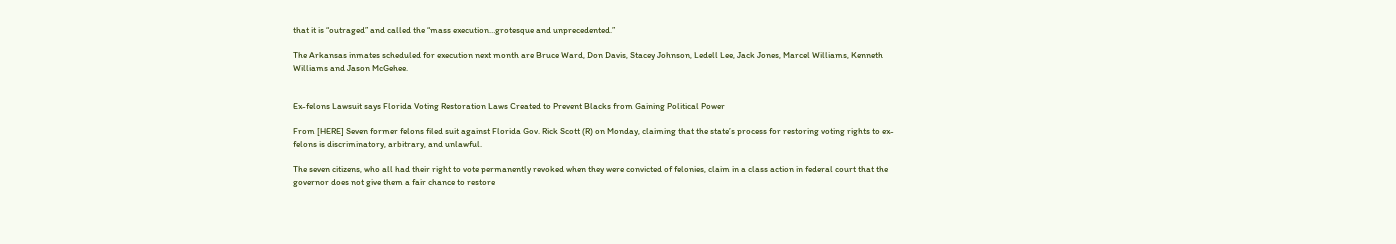that it is “outraged” and called the “mass execution…grotesque and unprecedented.”

The Arkansas inmates scheduled for execution next month are Bruce Ward, Don Davis, Stacey Johnson, Ledell Lee, Jack Jones, Marcel Williams, Kenneth Williams and Jason McGehee.


Ex-felons Lawsuit says Florida Voting Restoration Laws Created to Prevent Blacks from Gaining Political Power

From [HERE] Seven former felons filed suit against Florida Gov. Rick Scott (R) on Monday, claiming that the state’s process for restoring voting rights to ex-felons is discriminatory, arbitrary, and unlawful.

The seven citizens, who all had their right to vote permanently revoked when they were convicted of felonies, claim in a class action in federal court that the governor does not give them a fair chance to restore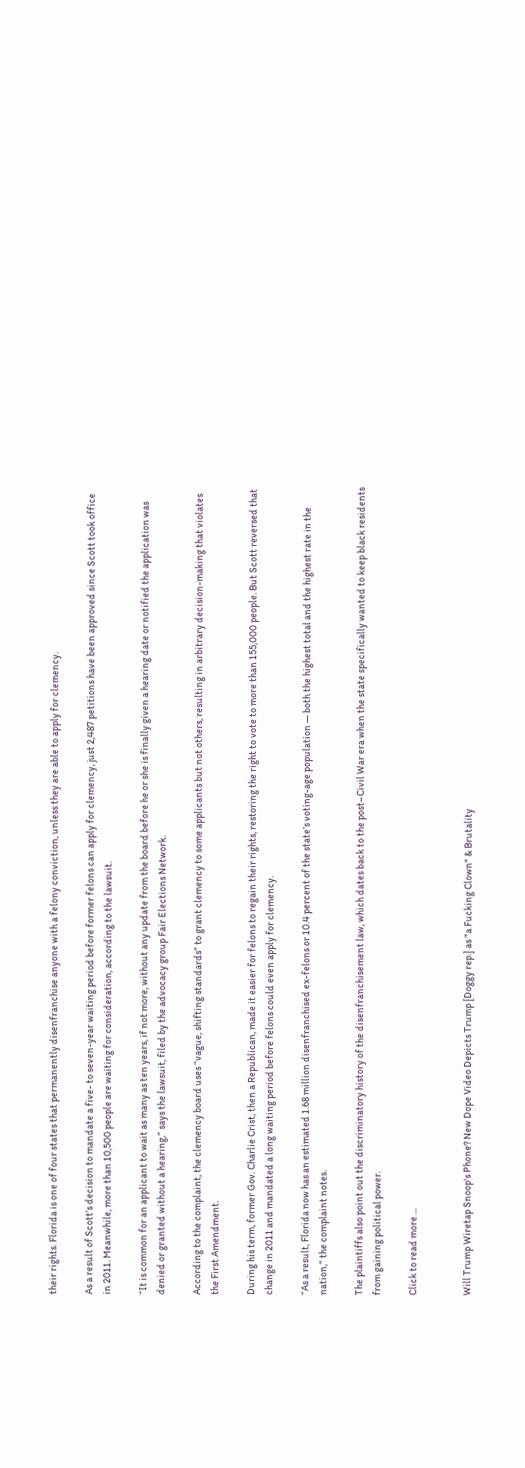their rights. Florida is one of four states that permanently disenfranchise anyone with a felony conviction, unless they are able to apply for clemency.

As a result of Scott’s decision to mandate a five- to seven-year waiting period before former felons can apply for clemency, just 2,487 petitions have been approved since Scott took office in 2011. Meanwhile, more than 10,500 people are waiting for consideration, according to the lawsuit.

“It is common for an applicant to wait as many as ten years, if not more, without any update from the board before he or she is finally given a hearing date or notified the application was denied or granted without a hearing,” says the lawsuit, filed by the advocacy group Fair Elections Network.

According to the complaint, the clemency board uses “vague, shifting standards” to grant clemency to some applicants but not others, resulting in arbitrary decision-making that violates the First Amendment.

During his term, former Gov. Charlie Crist, then a Republican, made it easier for felons to regain their rights, restoring the right to vote to more than 155,000 people. But Scott reversed that change in 2011 and mandated a long waiting period before felons could even apply for clemency.

“As a result, Florida now has an estimated 1.68 million disenfranchised ex-felons or 10.4 percent of the state’s voting-age population — both the highest total and the highest rate in the nation,” the complaint notes.

The plaintiffs also point out the discriminatory history of the disenfranchisement law, which dates back to the post–Civil War era when the state specifically wanted to keep black residents from gaining political power.

Click to read more ...


Will Trump Wiretap Snoop's Phone? New Dope Video Depicts Trump [Doggy rep.] as "a Fucking Clown" & Brutality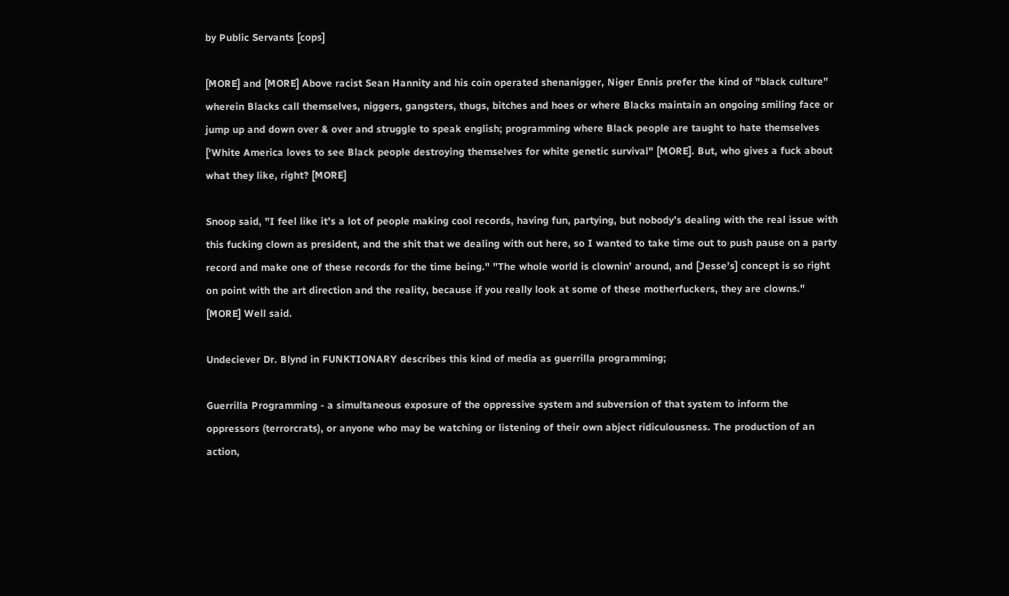by Public Servants [cops]

[MORE] and [MORE] Above racist Sean Hannity and his coin operated shenanigger, Niger Ennis prefer the kind of "black culture" wherein Blacks call themselves, niggers, gangsters, thugs, bitches and hoes or where Blacks maintain an ongoing smiling face or jump up and down over & over and struggle to speak english; programming where Black people are taught to hate themselves ['White America loves to see Black people destroying themselves for white genetic survival" [MORE]. But, who gives a fuck about what they like, right? [MORE]

Snoop said, "I feel like it’s a lot of people making cool records, having fun, partying, but nobody’s dealing with the real issue with this fucking clown as president, and the shit that we dealing with out here, so I wanted to take time out to push pause on a party record and make one of these records for the time being." "The whole world is clownin’ around, and [Jesse’s] concept is so right on point with the art direction and the reality, because if you really look at some of these motherfuckers, they are clowns." [MORE] Well said.

Undeciever Dr. Blynd in FUNKTIONARY describes this kind of media as guerrilla programming;

Guerrilla Programming - a simultaneous exposure of the oppressive system and subversion of that system to inform the oppressors (terrorcrats), or anyone who may be watching or listening of their own abject ridiculousness. The production of an action,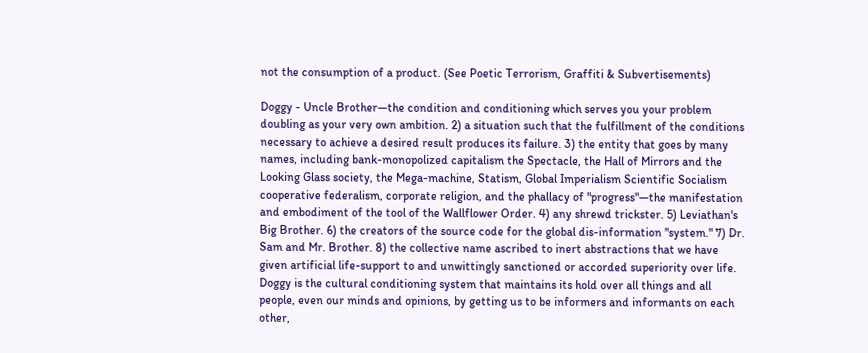not the consumption of a product. (See Poetic Terrorism, Graffiti & Subvertisements)

Doggy - Uncle Brother—the condition and conditioning which serves you your problem doubling as your very own ambition. 2) a situation such that the fulfillment of the conditions necessary to achieve a desired result produces its failure. 3) the entity that goes by many names, including bank-monopolized capitalism the Spectacle, the Hall of Mirrors and the Looking Glass society, the Mega-machine, Statism, Global Imperialism Scientific Socialism cooperative federalism, corporate religion, and the phallacy of "progress"—the manifestation and embodiment of the tool of the Wallflower Order. 4) any shrewd trickster. 5) Leviathan's Big Brother. 6) the creators of the source code for the global dis-information "system." 7) Dr. Sam and Mr. Brother. 8) the collective name ascribed to inert abstractions that we have given artificial life-support to and unwittingly sanctioned or accorded superiority over life. Doggy is the cultural conditioning system that maintains its hold over all things and all people, even our minds and opinions, by getting us to be informers and informants on each other,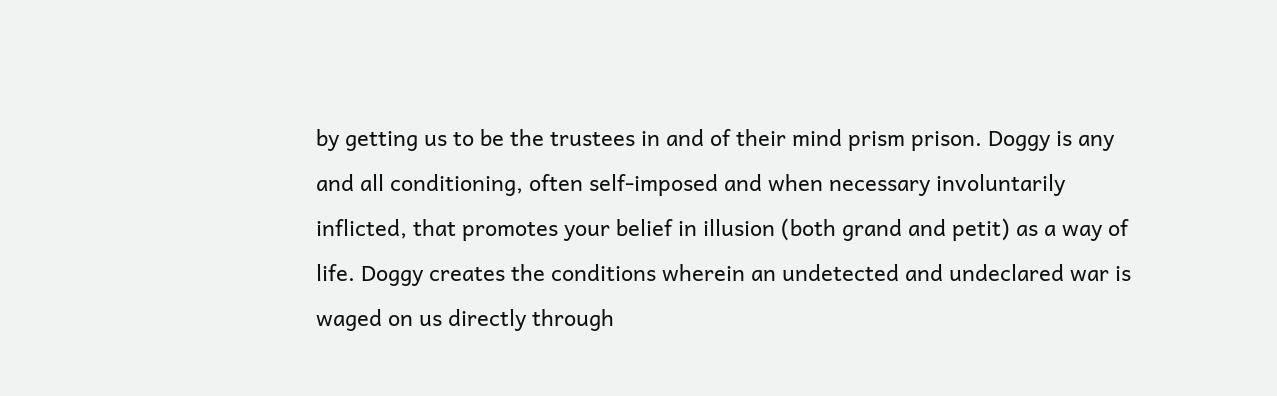by getting us to be the trustees in and of their mind prism prison. Doggy is any and all conditioning, often self-imposed and when necessary involuntarily inflicted, that promotes your belief in illusion (both grand and petit) as a way of life. Doggy creates the conditions wherein an undetected and undeclared war is waged on us directly through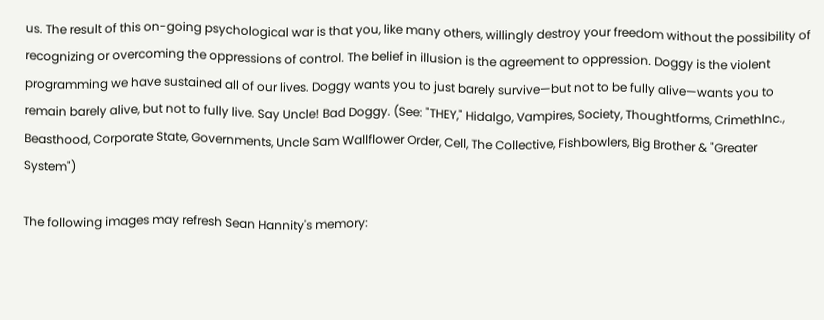us. The result of this on-going psychological war is that you, like many others, willingly destroy your freedom without the possibility of recognizing or overcoming the oppressions of control. The belief in illusion is the agreement to oppression. Doggy is the violent programming we have sustained all of our lives. Doggy wants you to just barely survive—but not to be fully alive—wants you to remain barely alive, but not to fully live. Say Uncle! Bad Doggy. (See: "THEY," Hidalgo, Vampires, Society, Thoughtforms, Crimethlnc., Beasthood, Corporate State, Governments, Uncle Sam Wallflower Order, Cell, The Collective, Fishbowlers, Big Brother & "Greater System")

The following images may refresh Sean Hannity's memory: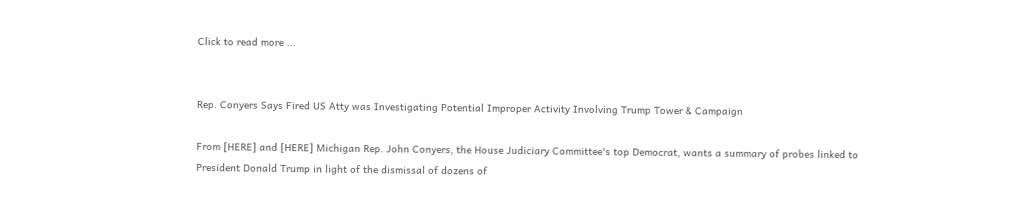Click to read more ...


Rep. Conyers Says Fired US Atty was Investigating Potential Improper Activity Involving Trump Tower & Campaign

From [HERE] and [HERE] Michigan Rep. John Conyers, the House Judiciary Committee's top Democrat, wants a summary of probes linked to President Donald Trump in light of the dismissal of dozens of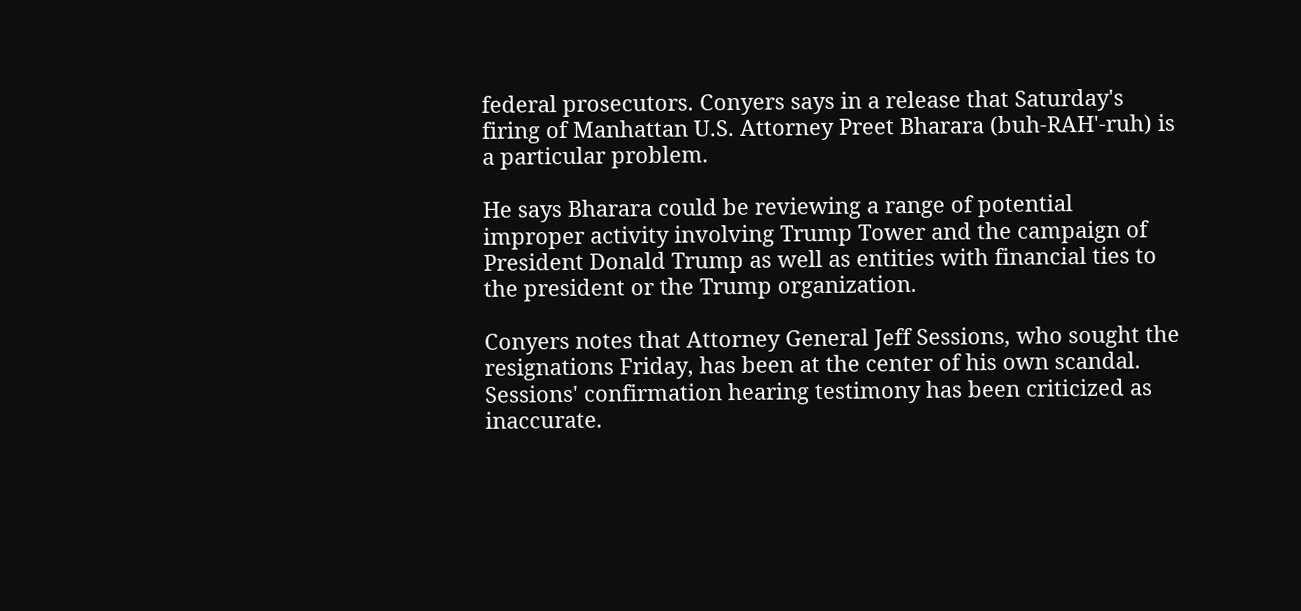federal prosecutors. Conyers says in a release that Saturday's firing of Manhattan U.S. Attorney Preet Bharara (buh-RAH'-ruh) is a particular problem.

He says Bharara could be reviewing a range of potential improper activity involving Trump Tower and the campaign of President Donald Trump as well as entities with financial ties to the president or the Trump organization.

Conyers notes that Attorney General Jeff Sessions, who sought the resignations Friday, has been at the center of his own scandal. Sessions' confirmation hearing testimony has been criticized as inaccurate.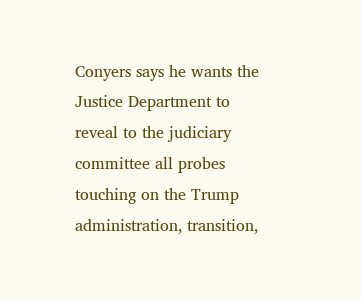Conyers says he wants the Justice Department to reveal to the judiciary committee all probes touching on the Trump administration, transition,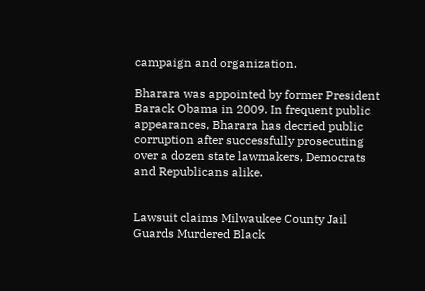campaign and organization.

Bharara was appointed by former President Barack Obama in 2009. In frequent public appearances, Bharara has decried public corruption after successfully prosecuting over a dozen state lawmakers, Democrats and Republicans alike.


Lawsuit claims Milwaukee County Jail Guards Murdered Black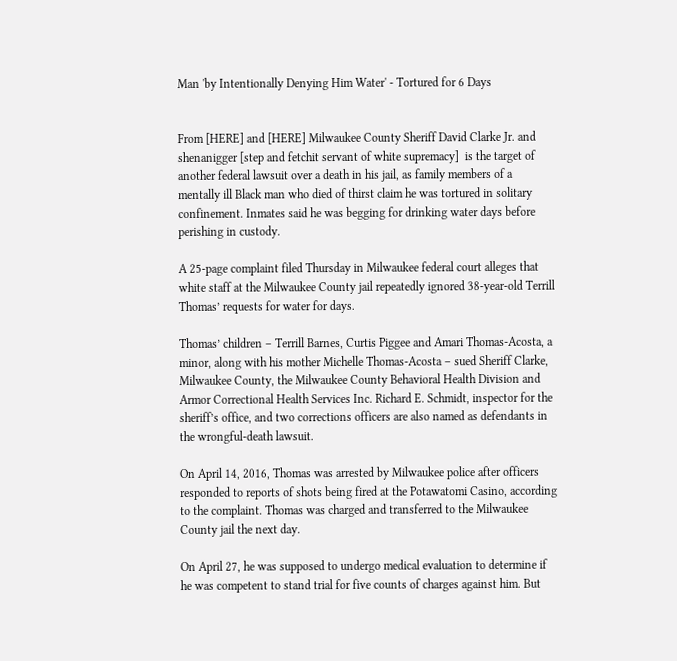Man 'by Intentionally Denying Him Water' - Tortured for 6 Days


From [HERE] and [HERE] Milwaukee County Sheriff David Clarke Jr. and shenanigger [step and fetchit servant of white supremacy]  is the target of another federal lawsuit over a death in his jail, as family members of a mentally ill Black man who died of thirst claim he was tortured in solitary confinement. Inmates said he was begging for drinking water days before perishing in custody.

A 25-page complaint filed Thursday in Milwaukee federal court alleges that white staff at the Milwaukee County jail repeatedly ignored 38-year-old Terrill Thomas’ requests for water for days.

Thomas’ children – Terrill Barnes, Curtis Piggee and Amari Thomas-Acosta, a minor, along with his mother Michelle Thomas-Acosta – sued Sheriff Clarke, Milwaukee County, the Milwaukee County Behavioral Health Division and Armor Correctional Health Services Inc. Richard E. Schmidt, inspector for the sheriff’s office, and two corrections officers are also named as defendants in the wrongful-death lawsuit.

On April 14, 2016, Thomas was arrested by Milwaukee police after officers responded to reports of shots being fired at the Potawatomi Casino, according to the complaint. Thomas was charged and transferred to the Milwaukee County jail the next day.

On April 27, he was supposed to undergo medical evaluation to determine if he was competent to stand trial for five counts of charges against him. But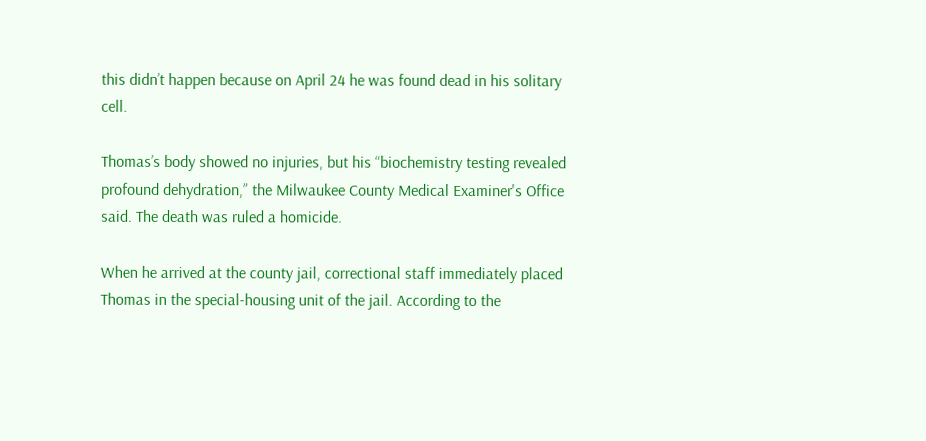this didn’t happen because on April 24 he was found dead in his solitary cell.

Thomas’s body showed no injuries, but his “biochemistry testing revealed profound dehydration,” the Milwaukee County Medical Examiner's Office said. The death was ruled a homicide.

When he arrived at the county jail, correctional staff immediately placed Thomas in the special-housing unit of the jail. According to the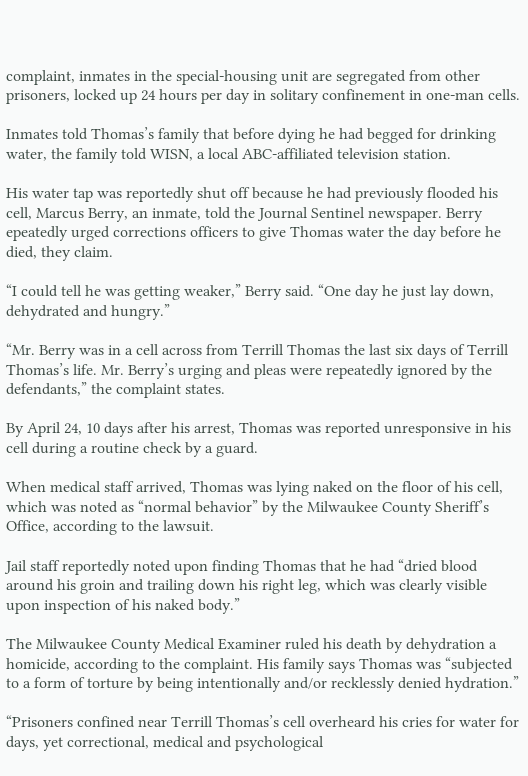complaint, inmates in the special-housing unit are segregated from other prisoners, locked up 24 hours per day in solitary confinement in one-man cells.

Inmates told Thomas’s family that before dying he had begged for drinking water, the family told WISN, a local ABC-affiliated television station.

His water tap was reportedly shut off because he had previously flooded his cell, Marcus Berry, an inmate, told the Journal Sentinel newspaper. Berry epeatedly urged corrections officers to give Thomas water the day before he died, they claim.

“I could tell he was getting weaker,” Berry said. “One day he just lay down, dehydrated and hungry.”

“Mr. Berry was in a cell across from Terrill Thomas the last six days of Terrill Thomas’s life. Mr. Berry’s urging and pleas were repeatedly ignored by the defendants,” the complaint states.

By April 24, 10 days after his arrest, Thomas was reported unresponsive in his cell during a routine check by a guard.

When medical staff arrived, Thomas was lying naked on the floor of his cell, which was noted as “normal behavior” by the Milwaukee County Sheriff’s Office, according to the lawsuit.

Jail staff reportedly noted upon finding Thomas that he had “dried blood around his groin and trailing down his right leg, which was clearly visible upon inspection of his naked body.”

The Milwaukee County Medical Examiner ruled his death by dehydration a homicide, according to the complaint. His family says Thomas was “subjected to a form of torture by being intentionally and/or recklessly denied hydration.”

“Prisoners confined near Terrill Thomas’s cell overheard his cries for water for days, yet correctional, medical and psychological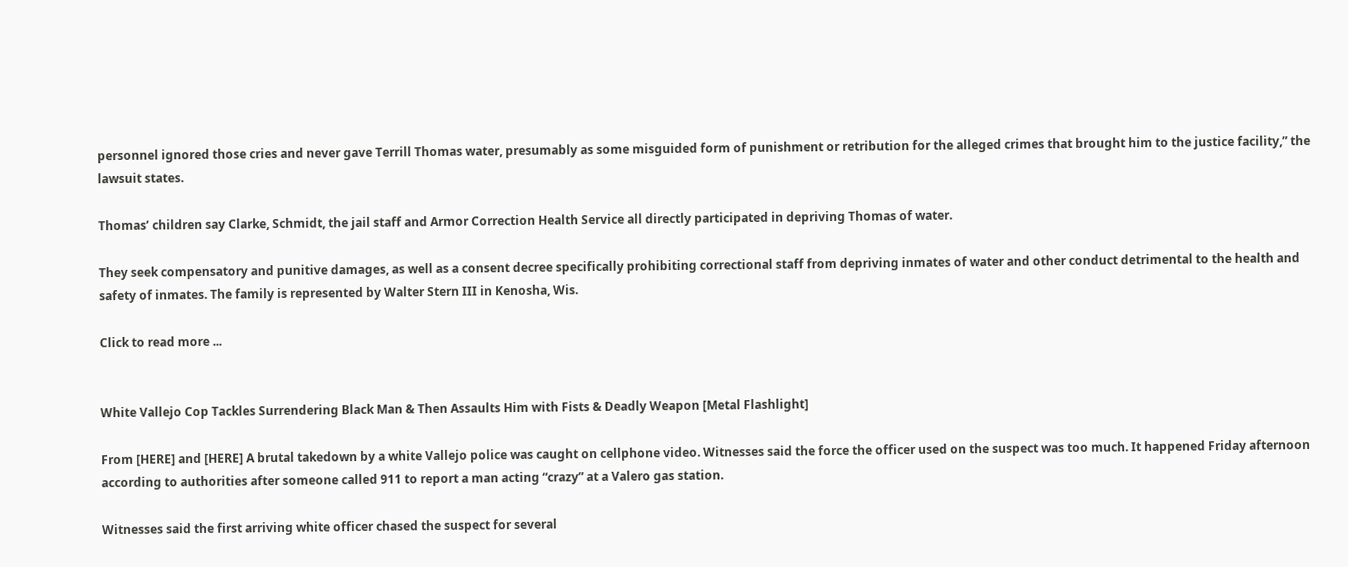personnel ignored those cries and never gave Terrill Thomas water, presumably as some misguided form of punishment or retribution for the alleged crimes that brought him to the justice facility,” the lawsuit states.

Thomas’ children say Clarke, Schmidt, the jail staff and Armor Correction Health Service all directly participated in depriving Thomas of water.

They seek compensatory and punitive damages, as well as a consent decree specifically prohibiting correctional staff from depriving inmates of water and other conduct detrimental to the health and safety of inmates. The family is represented by Walter Stern III in Kenosha, Wis.

Click to read more ...


White Vallejo Cop Tackles Surrendering Black Man & Then Assaults Him with Fists & Deadly Weapon [Metal Flashlight]

From [HERE] and [HERE] A brutal takedown by a white Vallejo police was caught on cellphone video. Witnesses said the force the officer used on the suspect was too much. It happened Friday afternoon according to authorities after someone called 911 to report a man acting “crazy” at a Valero gas station.

Witnesses said the first arriving white officer chased the suspect for several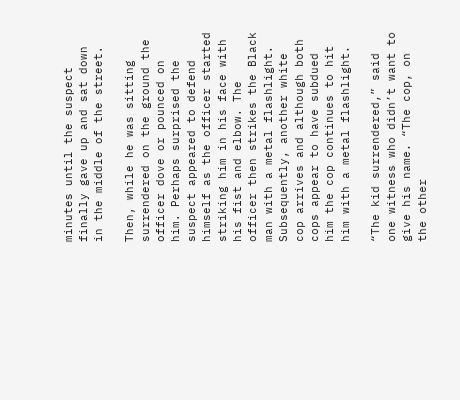minutes until the suspect finally gave up and sat down in the middle of the street.

Then, while he was sitting surrendered on the ground the officer dove or pounced on him. Perhaps surprised the suspect appeared to defend himself as the officer started striking him in his face with his fist and elbow. The officer then strikes the Black man with a metal flashlight. Subsequently, another white cop arrives and although both cops appear to have subdued him the cop continues to hit him with a metal flashlight.

“The kid surrendered,” said one witness who didn’t want to give his name. “The cop, on the other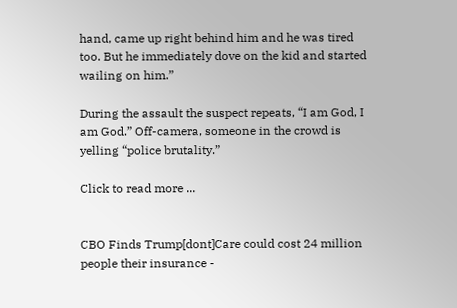hand, came up right behind him and he was tired too. But he immediately dove on the kid and started wailing on him.”

During the assault the suspect repeats, “I am God, I am God.” Off-camera, someone in the crowd is yelling “police brutality.”

Click to read more ...


CBO Finds Trump[dont]Care could cost 24 million people their insurance -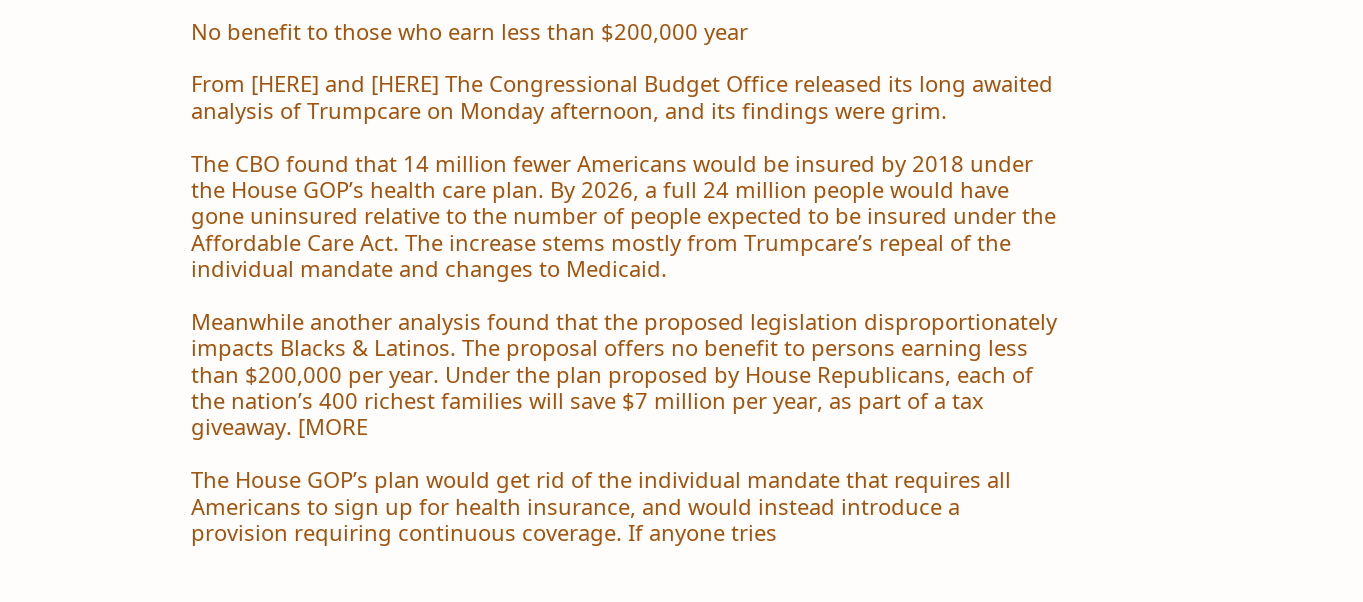No benefit to those who earn less than $200,000 year

From [HERE] and [HERE] The Congressional Budget Office released its long awaited analysis of Trumpcare on Monday afternoon, and its findings were grim.

The CBO found that 14 million fewer Americans would be insured by 2018 under the House GOP’s health care plan. By 2026, a full 24 million people would have gone uninsured relative to the number of people expected to be insured under the Affordable Care Act. The increase stems mostly from Trumpcare’s repeal of the individual mandate and changes to Medicaid.

Meanwhile another analysis found that the proposed legislation disproportionately impacts Blacks & Latinos. The proposal offers no benefit to persons earning less than $200,000 per year. Under the plan proposed by House Republicans, each of the nation’s 400 richest families will save $7 million per year, as part of a tax giveaway. [MORE

The House GOP’s plan would get rid of the individual mandate that requires all Americans to sign up for health insurance, and would instead introduce a provision requiring continuous coverage. If anyone tries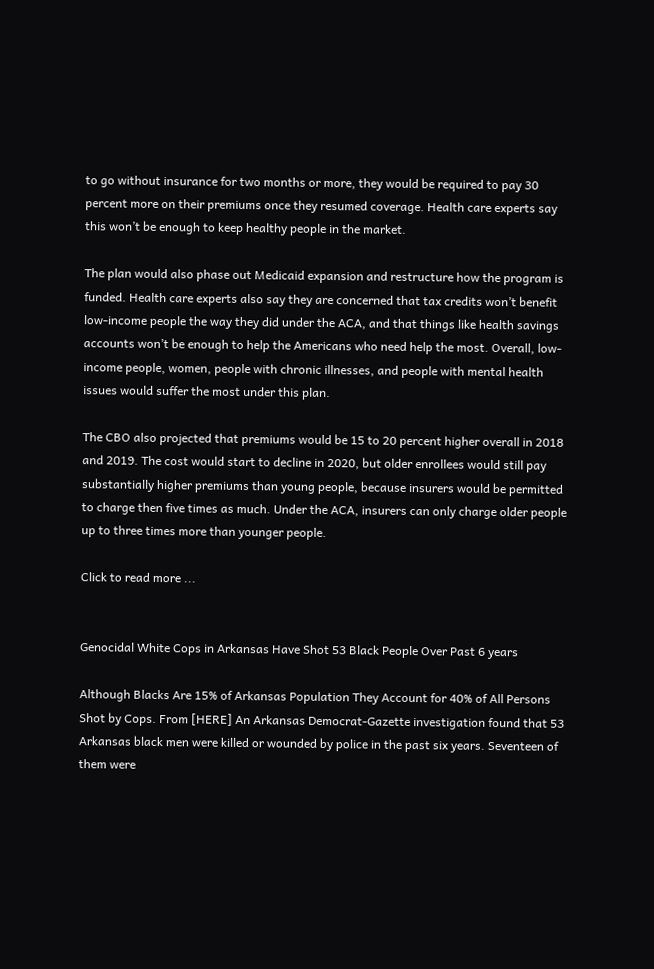to go without insurance for two months or more, they would be required to pay 30 percent more on their premiums once they resumed coverage. Health care experts say this won’t be enough to keep healthy people in the market.

The plan would also phase out Medicaid expansion and restructure how the program is funded. Health care experts also say they are concerned that tax credits won’t benefit low-income people the way they did under the ACA, and that things like health savings accounts won’t be enough to help the Americans who need help the most. Overall, low-income people, women, people with chronic illnesses, and people with mental health issues would suffer the most under this plan.

The CBO also projected that premiums would be 15 to 20 percent higher overall in 2018 and 2019. The cost would start to decline in 2020, but older enrollees would still pay substantially higher premiums than young people, because insurers would be permitted to charge then five times as much. Under the ACA, insurers can only charge older people up to three times more than younger people.

Click to read more ...


Genocidal White Cops in Arkansas Have Shot 53 Black People Over Past 6 years

Although Blacks Are 15% of Arkansas Population They Account for 40% of All Persons Shot by Cops. From [HERE] An Arkansas Democrat-Gazette investigation found that 53 Arkansas black men were killed or wounded by police in the past six years. Seventeen of them were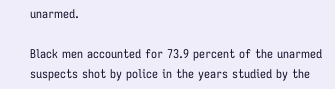unarmed.

Black men accounted for 73.9 percent of the unarmed suspects shot by police in the years studied by the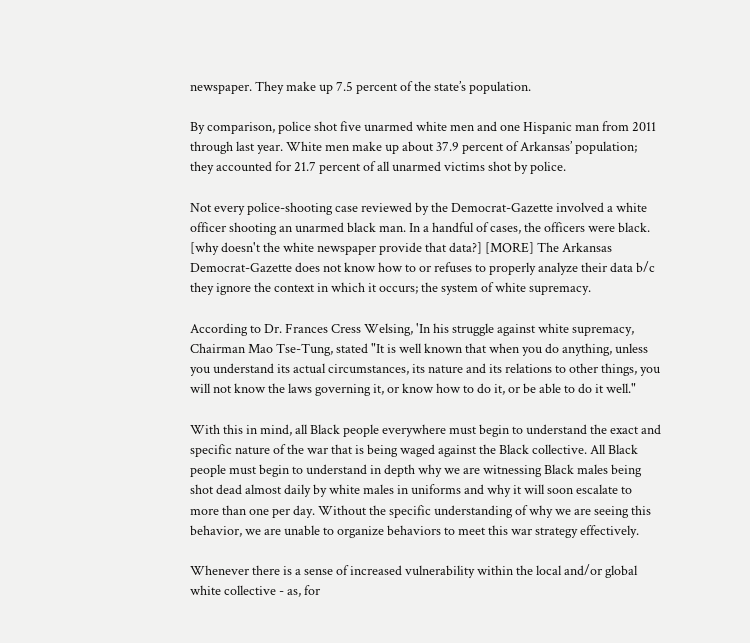newspaper. They make up 7.5 percent of the state’s population.

By comparison, police shot five unarmed white men and one Hispanic man from 2011 through last year. White men make up about 37.9 percent of Arkansas’ population; they accounted for 21.7 percent of all unarmed victims shot by police.

Not every police-shooting case reviewed by the Democrat-Gazette involved a white officer shooting an unarmed black man. In a handful of cases, the officers were black. [why doesn't the white newspaper provide that data?] [MORE] The Arkansas Democrat-Gazette does not know how to or refuses to properly analyze their data b/c they ignore the context in which it occurs; the system of white supremacy.

According to Dr. Frances Cress Welsing, 'In his struggle against white supremacy, Chairman Mao Tse-Tung, stated "It is well known that when you do anything, unless you understand its actual circumstances, its nature and its relations to other things, you will not know the laws governing it, or know how to do it, or be able to do it well."

With this in mind, all Black people everywhere must begin to understand the exact and specific nature of the war that is being waged against the Black collective. All Black people must begin to understand in depth why we are witnessing Black males being shot dead almost daily by white males in uniforms and why it will soon escalate to more than one per day. Without the specific understanding of why we are seeing this behavior, we are unable to organize behaviors to meet this war strategy effectively.

Whenever there is a sense of increased vulnerability within the local and/or global white collective - as, for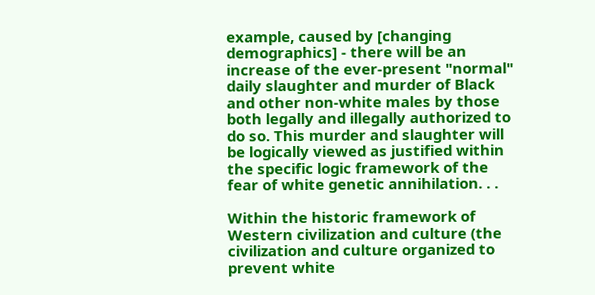example, caused by [changing demographics] - there will be an increase of the ever-present "normal" daily slaughter and murder of Black and other non-white males by those both legally and illegally authorized to do so. This murder and slaughter will be logically viewed as justified within the specific logic framework of the fear of white genetic annihilation. . .

Within the historic framework of Western civilization and culture (the civilization and culture organized to prevent white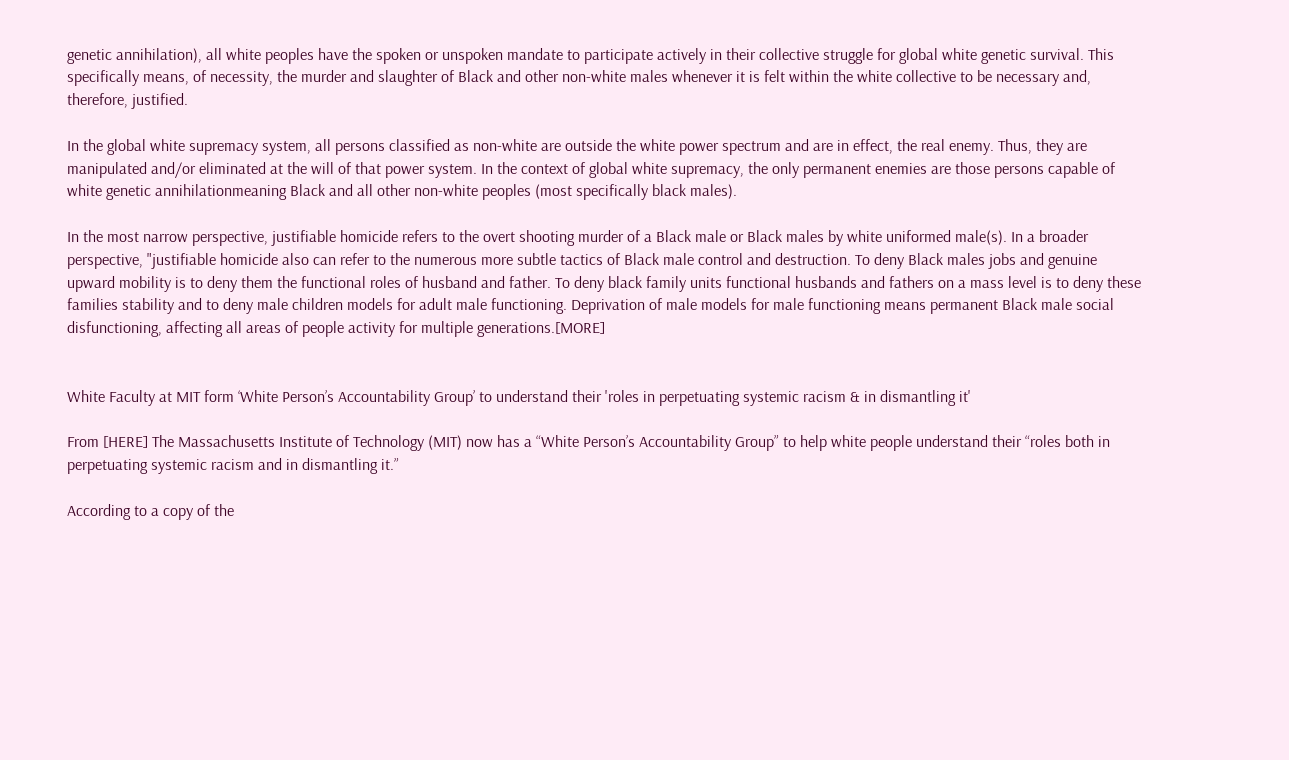genetic annihilation), all white peoples have the spoken or unspoken mandate to participate actively in their collective struggle for global white genetic survival. This specifically means, of necessity, the murder and slaughter of Black and other non-white males whenever it is felt within the white collective to be necessary and, therefore, justified.

In the global white supremacy system, all persons classified as non-white are outside the white power spectrum and are in effect, the real enemy. Thus, they are manipulated and/or eliminated at the will of that power system. In the context of global white supremacy, the only permanent enemies are those persons capable of white genetic annihilationmeaning Black and all other non-white peoples (most specifically black males).

In the most narrow perspective, justifiable homicide refers to the overt shooting murder of a Black male or Black males by white uniformed male(s). In a broader perspective, "justifiable homicide also can refer to the numerous more subtle tactics of Black male control and destruction. To deny Black males jobs and genuine upward mobility is to deny them the functional roles of husband and father. To deny black family units functional husbands and fathers on a mass level is to deny these families stability and to deny male children models for adult male functioning. Deprivation of male models for male functioning means permanent Black male social disfunctioning, affecting all areas of people activity for multiple generations.[MORE]


White Faculty at MIT form ‘White Person’s Accountability Group’ to understand their 'roles in perpetuating systemic racism & in dismantling it'

From [HERE] The Massachusetts Institute of Technology (MIT) now has a “White Person’s Accountability Group” to help white people understand their “roles both in perpetuating systemic racism and in dismantling it.”

According to a copy of the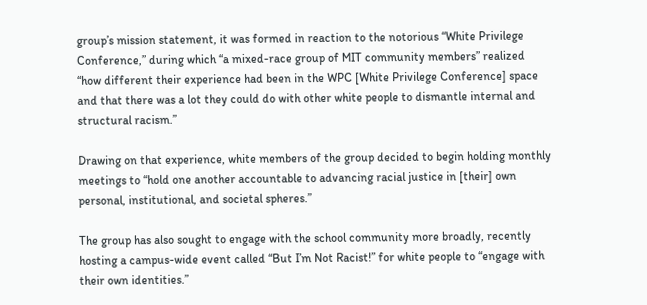group’s mission statement, it was formed in reaction to the notorious “White Privilege Conference,” during which “a mixed-race group of MIT community members” realized “how different their experience had been in the WPC [White Privilege Conference] space and that there was a lot they could do with other white people to dismantle internal and structural racism.”

Drawing on that experience, white members of the group decided to begin holding monthly meetings to “hold one another accountable to advancing racial justice in [their] own personal, institutional, and societal spheres.”

The group has also sought to engage with the school community more broadly, recently hosting a campus-wide event called “But I’m Not Racist!” for white people to “engage with their own identities.”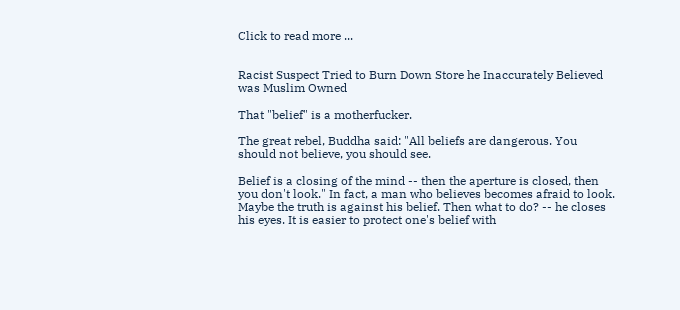Click to read more ...


Racist Suspect Tried to Burn Down Store he Inaccurately Believed was Muslim Owned

That "belief" is a motherfucker.

The great rebel, Buddha said: "All beliefs are dangerous. You should not believe, you should see.

Belief is a closing of the mind -- then the aperture is closed, then you don't look." In fact, a man who believes becomes afraid to look. Maybe the truth is against his belief. Then what to do? -- he closes his eyes. It is easier to protect one's belief with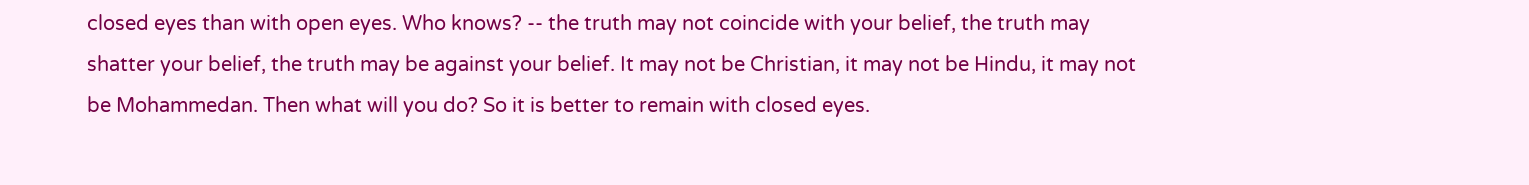closed eyes than with open eyes. Who knows? -- the truth may not coincide with your belief, the truth may shatter your belief, the truth may be against your belief. It may not be Christian, it may not be Hindu, it may not be Mohammedan. Then what will you do? So it is better to remain with closed eyes.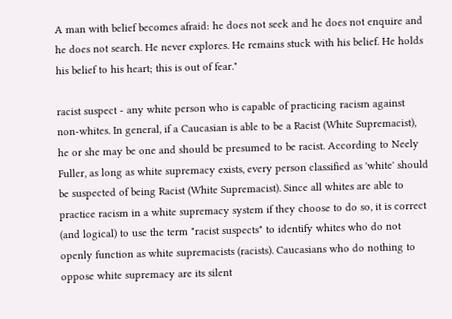A man with belief becomes afraid: he does not seek and he does not enquire and he does not search. He never explores. He remains stuck with his belief. He holds his belief to his heart; this is out of fear."

racist suspect - any white person who is capable of practicing racism against non-whites. In general, if a Caucasian is able to be a Racist (White Supremacist), he or she may be one and should be presumed to be racist. According to Neely Fuller, as long as white supremacy exists, every person classified as 'white' should be suspected of being Racist (White Supremacist). Since all whites are able to practice racism in a white supremacy system if they choose to do so, it is correct (and logical) to use the term "racist suspects" to identify whites who do not openly function as white supremacists (racists). Caucasians who do nothing to oppose white supremacy are its silent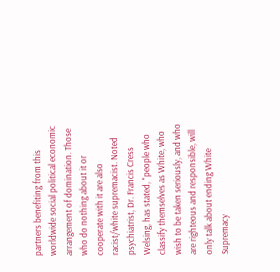partners benefiting from this worldwide social political economic arrangement of domination. Those who do nothing about it or cooperate with it are also racist/white supremacist. Noted psychiatrist, Dr. Francis Cress Welsing, has stated, "people who classify themselves as White, who wish to be taken seriously, and who are righteous and responsible, will only talk about ending White Supremacy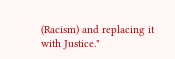(Racism) and replacing it with Justice."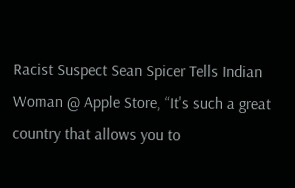Racist Suspect Sean Spicer Tells Indian Woman @ Apple Store, “It's such a great country that allows you to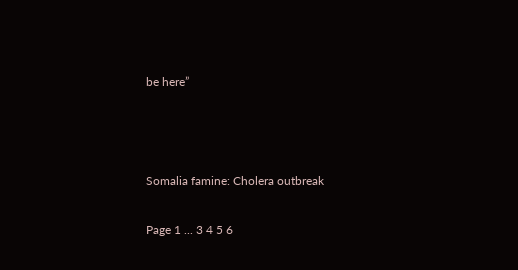be here”



Somalia famine: Cholera outbreak

Page 1 ... 3 4 5 6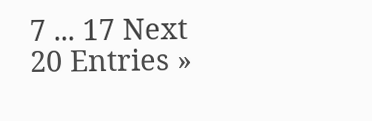7 ... 17 Next 20 Entries »